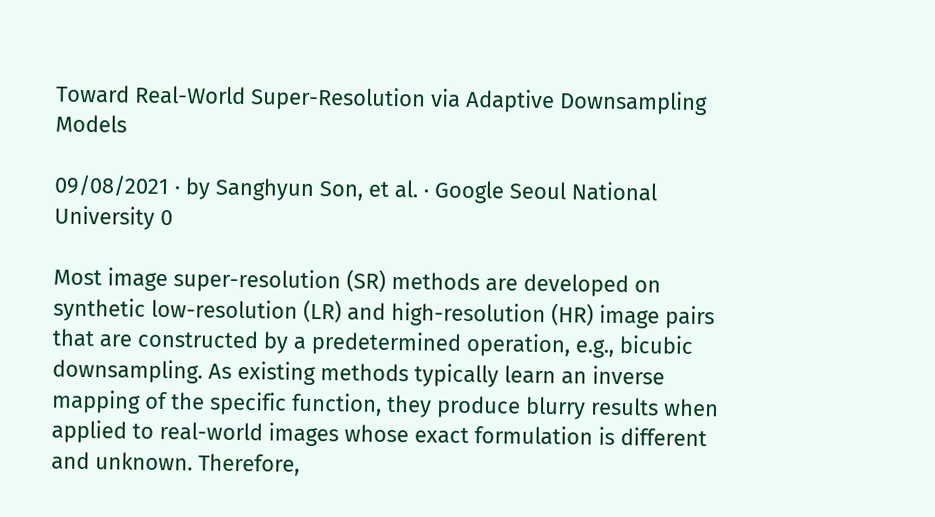Toward Real-World Super-Resolution via Adaptive Downsampling Models

09/08/2021 ∙ by Sanghyun Son, et al. ∙ Google Seoul National University 0

Most image super-resolution (SR) methods are developed on synthetic low-resolution (LR) and high-resolution (HR) image pairs that are constructed by a predetermined operation, e.g., bicubic downsampling. As existing methods typically learn an inverse mapping of the specific function, they produce blurry results when applied to real-world images whose exact formulation is different and unknown. Therefore,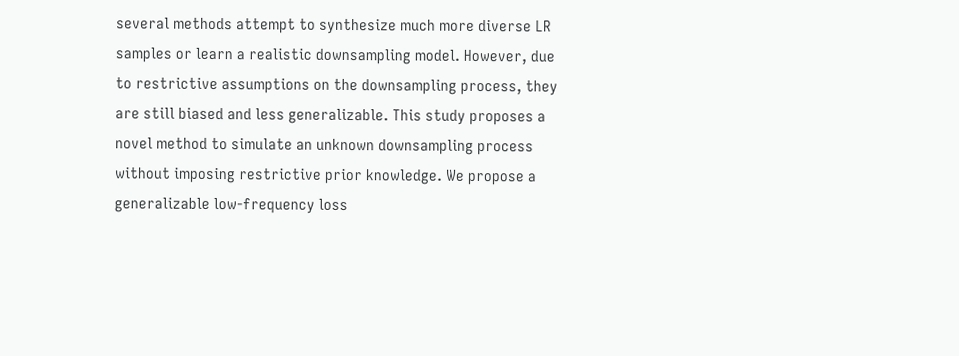several methods attempt to synthesize much more diverse LR samples or learn a realistic downsampling model. However, due to restrictive assumptions on the downsampling process, they are still biased and less generalizable. This study proposes a novel method to simulate an unknown downsampling process without imposing restrictive prior knowledge. We propose a generalizable low-frequency loss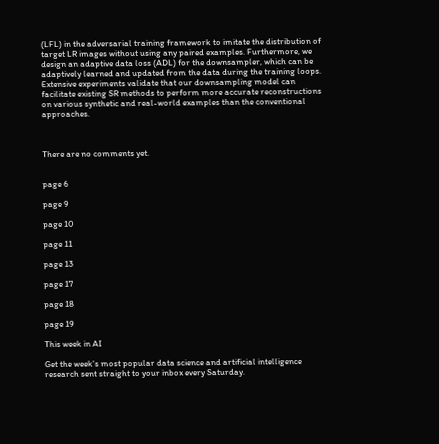(LFL) in the adversarial training framework to imitate the distribution of target LR images without using any paired examples. Furthermore, we design an adaptive data loss (ADL) for the downsampler, which can be adaptively learned and updated from the data during the training loops. Extensive experiments validate that our downsampling model can facilitate existing SR methods to perform more accurate reconstructions on various synthetic and real-world examples than the conventional approaches.



There are no comments yet.


page 6

page 9

page 10

page 11

page 13

page 17

page 18

page 19

This week in AI

Get the week's most popular data science and artificial intelligence research sent straight to your inbox every Saturday.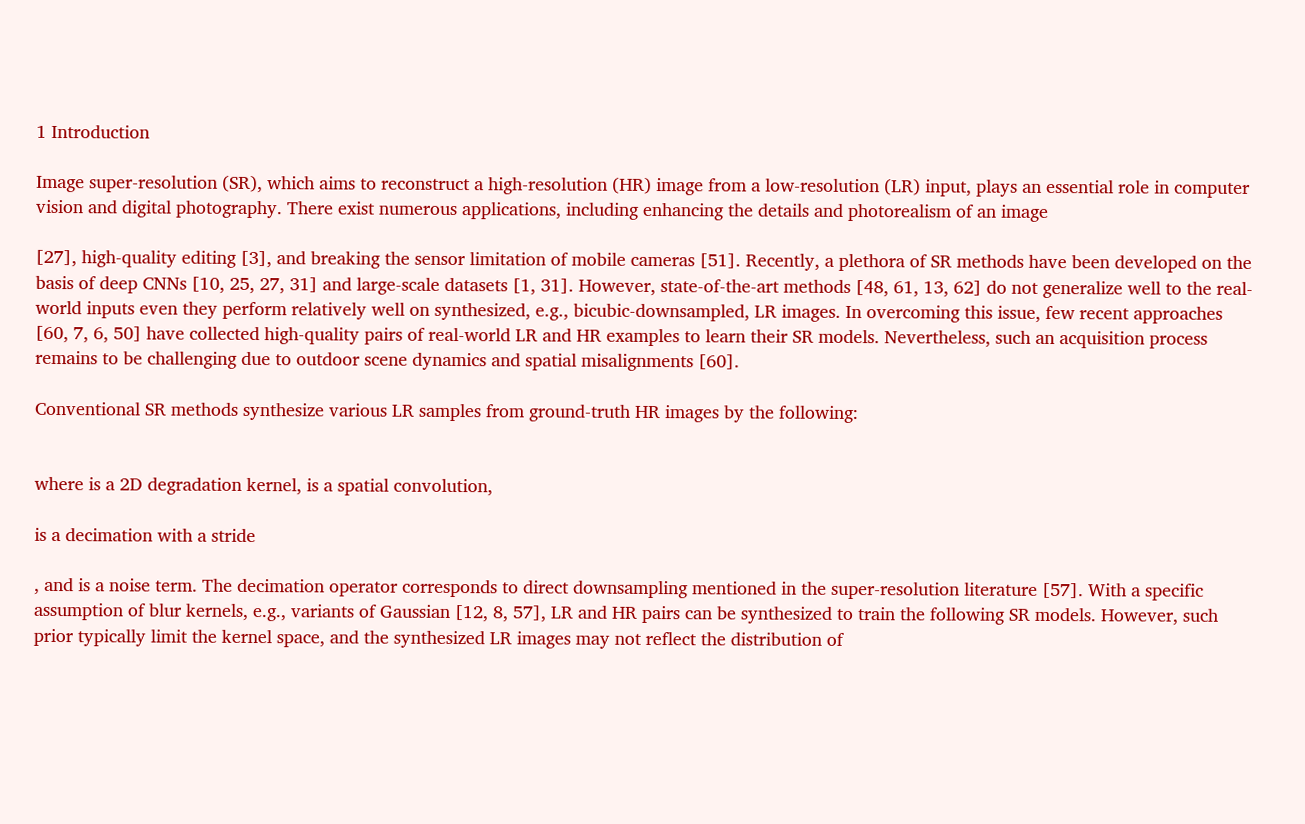1 Introduction

Image super-resolution (SR), which aims to reconstruct a high-resolution (HR) image from a low-resolution (LR) input, plays an essential role in computer vision and digital photography. There exist numerous applications, including enhancing the details and photorealism of an image

[27], high-quality editing [3], and breaking the sensor limitation of mobile cameras [51]. Recently, a plethora of SR methods have been developed on the basis of deep CNNs [10, 25, 27, 31] and large-scale datasets [1, 31]. However, state-of-the-art methods [48, 61, 13, 62] do not generalize well to the real-world inputs even they perform relatively well on synthesized, e.g., bicubic-downsampled, LR images. In overcoming this issue, few recent approaches [60, 7, 6, 50] have collected high-quality pairs of real-world LR and HR examples to learn their SR models. Nevertheless, such an acquisition process remains to be challenging due to outdoor scene dynamics and spatial misalignments [60].

Conventional SR methods synthesize various LR samples from ground-truth HR images by the following:


where is a 2D degradation kernel, is a spatial convolution,

is a decimation with a stride

, and is a noise term. The decimation operator corresponds to direct downsampling mentioned in the super-resolution literature [57]. With a specific assumption of blur kernels, e.g., variants of Gaussian [12, 8, 57], LR and HR pairs can be synthesized to train the following SR models. However, such prior typically limit the kernel space, and the synthesized LR images may not reflect the distribution of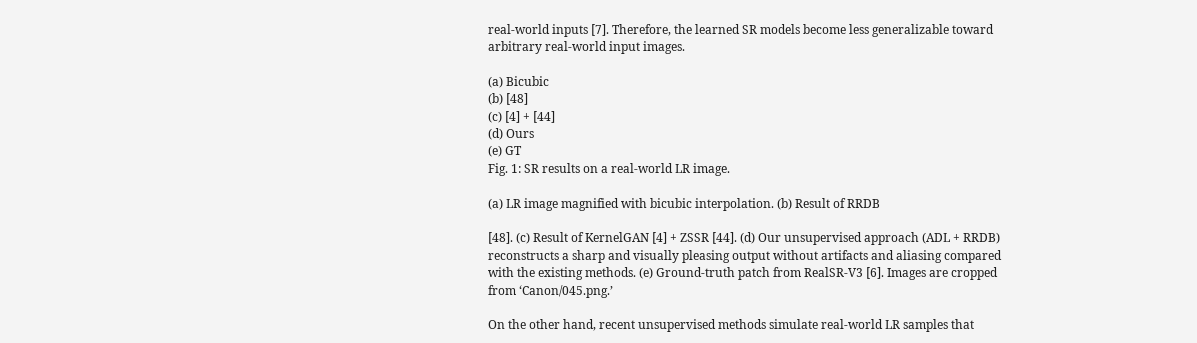real-world inputs [7]. Therefore, the learned SR models become less generalizable toward arbitrary real-world input images.

(a) Bicubic
(b) [48]
(c) [4] + [44]
(d) Ours
(e) GT
Fig. 1: SR results on a real-world LR image.

(a) LR image magnified with bicubic interpolation. (b) Result of RRDB

[48]. (c) Result of KernelGAN [4] + ZSSR [44]. (d) Our unsupervised approach (ADL + RRDB) reconstructs a sharp and visually pleasing output without artifacts and aliasing compared with the existing methods. (e) Ground-truth patch from RealSR-V3 [6]. Images are cropped from ‘Canon/045.png.’

On the other hand, recent unsupervised methods simulate real-world LR samples that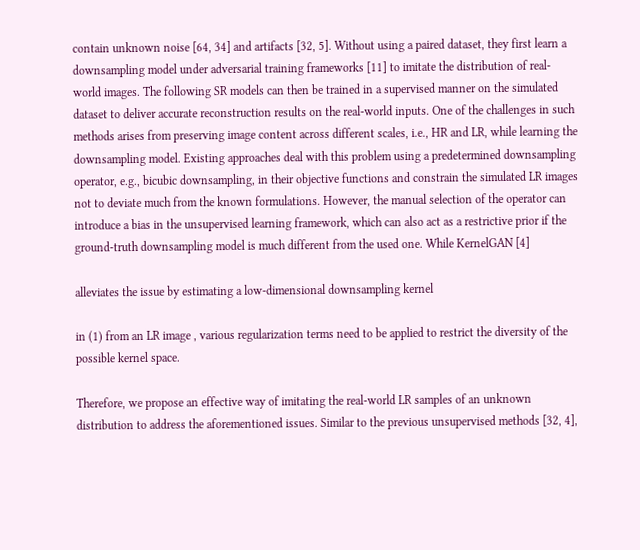contain unknown noise [64, 34] and artifacts [32, 5]. Without using a paired dataset, they first learn a downsampling model under adversarial training frameworks [11] to imitate the distribution of real-world images. The following SR models can then be trained in a supervised manner on the simulated dataset to deliver accurate reconstruction results on the real-world inputs. One of the challenges in such methods arises from preserving image content across different scales, i.e., HR and LR, while learning the downsampling model. Existing approaches deal with this problem using a predetermined downsampling operator, e.g., bicubic downsampling, in their objective functions and constrain the simulated LR images not to deviate much from the known formulations. However, the manual selection of the operator can introduce a bias in the unsupervised learning framework, which can also act as a restrictive prior if the ground-truth downsampling model is much different from the used one. While KernelGAN [4]

alleviates the issue by estimating a low-dimensional downsampling kernel

in (1) from an LR image , various regularization terms need to be applied to restrict the diversity of the possible kernel space.

Therefore, we propose an effective way of imitating the real-world LR samples of an unknown distribution to address the aforementioned issues. Similar to the previous unsupervised methods [32, 4],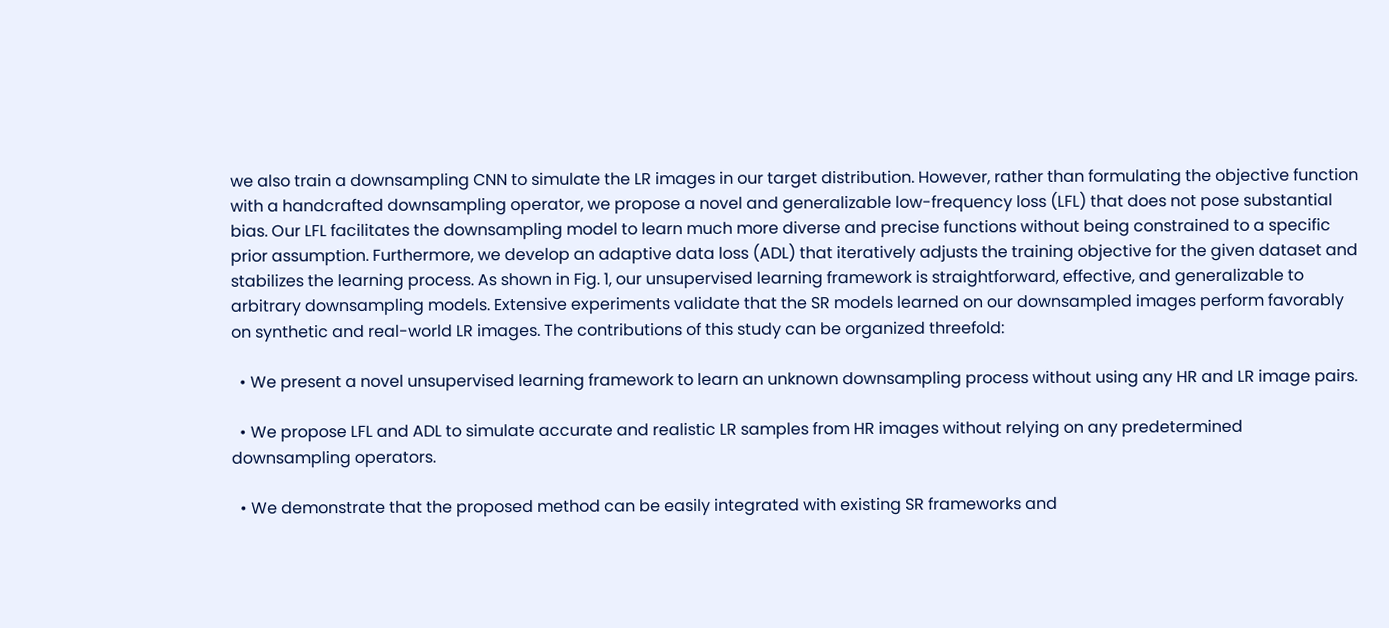we also train a downsampling CNN to simulate the LR images in our target distribution. However, rather than formulating the objective function with a handcrafted downsampling operator, we propose a novel and generalizable low-frequency loss (LFL) that does not pose substantial bias. Our LFL facilitates the downsampling model to learn much more diverse and precise functions without being constrained to a specific prior assumption. Furthermore, we develop an adaptive data loss (ADL) that iteratively adjusts the training objective for the given dataset and stabilizes the learning process. As shown in Fig. 1, our unsupervised learning framework is straightforward, effective, and generalizable to arbitrary downsampling models. Extensive experiments validate that the SR models learned on our downsampled images perform favorably on synthetic and real-world LR images. The contributions of this study can be organized threefold:

  • We present a novel unsupervised learning framework to learn an unknown downsampling process without using any HR and LR image pairs.

  • We propose LFL and ADL to simulate accurate and realistic LR samples from HR images without relying on any predetermined downsampling operators.

  • We demonstrate that the proposed method can be easily integrated with existing SR frameworks and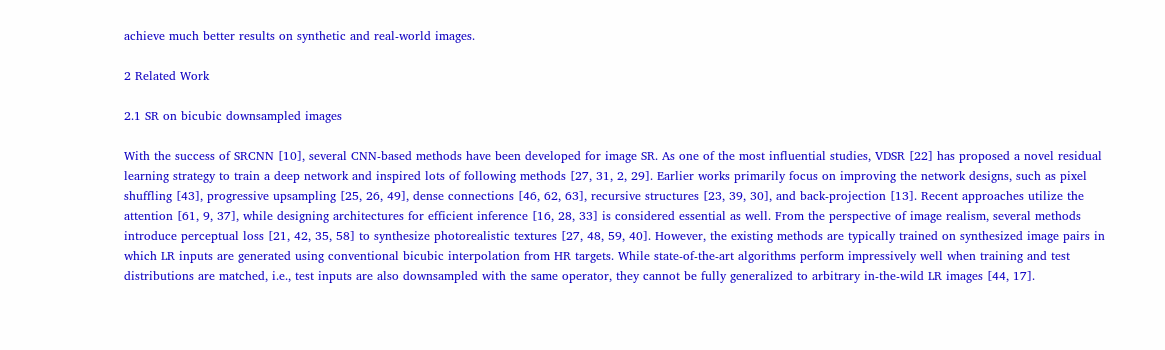achieve much better results on synthetic and real-world images.

2 Related Work

2.1 SR on bicubic downsampled images

With the success of SRCNN [10], several CNN-based methods have been developed for image SR. As one of the most influential studies, VDSR [22] has proposed a novel residual learning strategy to train a deep network and inspired lots of following methods [27, 31, 2, 29]. Earlier works primarily focus on improving the network designs, such as pixel shuffling [43], progressive upsampling [25, 26, 49], dense connections [46, 62, 63], recursive structures [23, 39, 30], and back-projection [13]. Recent approaches utilize the attention [61, 9, 37], while designing architectures for efficient inference [16, 28, 33] is considered essential as well. From the perspective of image realism, several methods introduce perceptual loss [21, 42, 35, 58] to synthesize photorealistic textures [27, 48, 59, 40]. However, the existing methods are typically trained on synthesized image pairs in which LR inputs are generated using conventional bicubic interpolation from HR targets. While state-of-the-art algorithms perform impressively well when training and test distributions are matched, i.e., test inputs are also downsampled with the same operator, they cannot be fully generalized to arbitrary in-the-wild LR images [44, 17].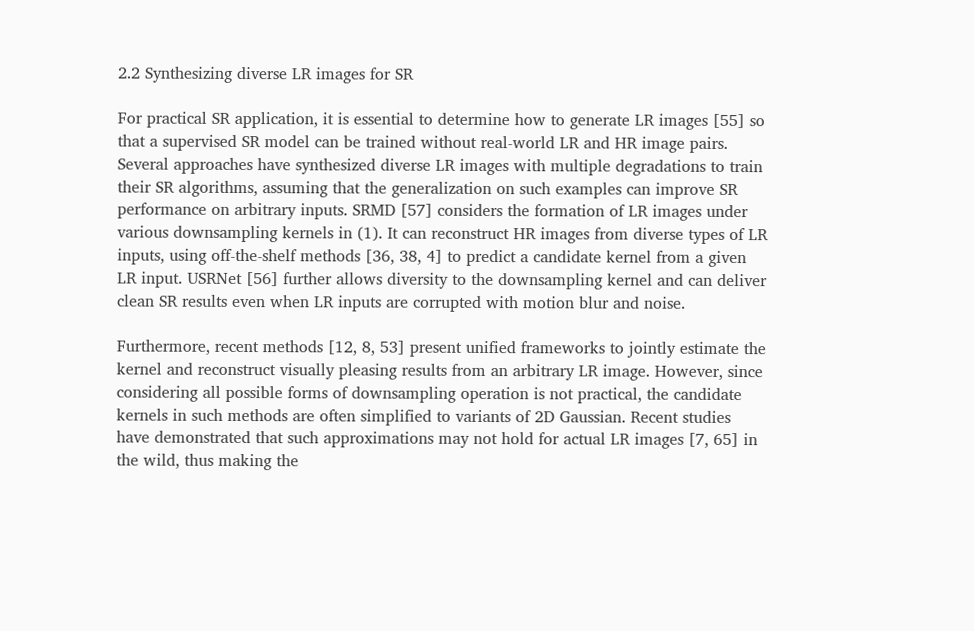2.2 Synthesizing diverse LR images for SR

For practical SR application, it is essential to determine how to generate LR images [55] so that a supervised SR model can be trained without real-world LR and HR image pairs. Several approaches have synthesized diverse LR images with multiple degradations to train their SR algorithms, assuming that the generalization on such examples can improve SR performance on arbitrary inputs. SRMD [57] considers the formation of LR images under various downsampling kernels in (1). It can reconstruct HR images from diverse types of LR inputs, using off-the-shelf methods [36, 38, 4] to predict a candidate kernel from a given LR input. USRNet [56] further allows diversity to the downsampling kernel and can deliver clean SR results even when LR inputs are corrupted with motion blur and noise.

Furthermore, recent methods [12, 8, 53] present unified frameworks to jointly estimate the kernel and reconstruct visually pleasing results from an arbitrary LR image. However, since considering all possible forms of downsampling operation is not practical, the candidate kernels in such methods are often simplified to variants of 2D Gaussian. Recent studies have demonstrated that such approximations may not hold for actual LR images [7, 65] in the wild, thus making the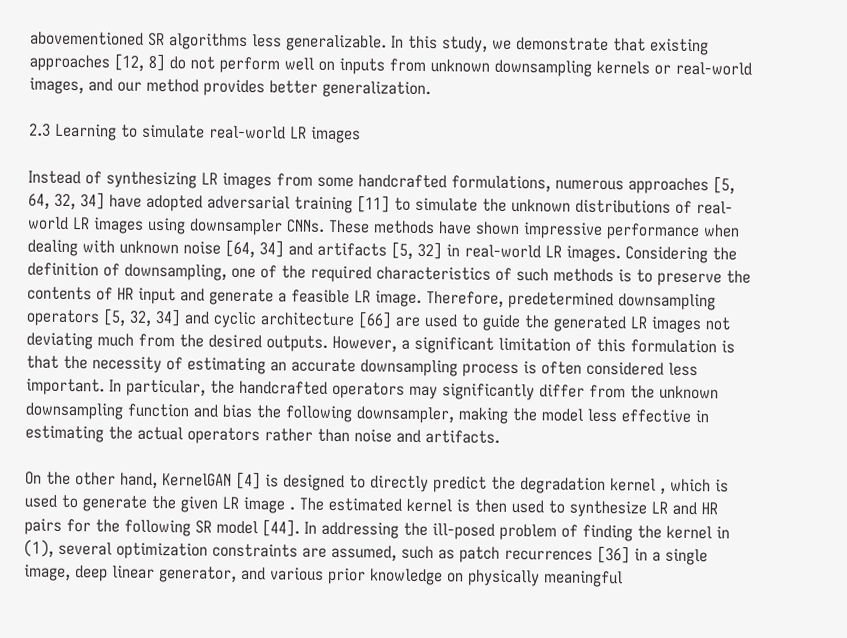abovementioned SR algorithms less generalizable. In this study, we demonstrate that existing approaches [12, 8] do not perform well on inputs from unknown downsampling kernels or real-world images, and our method provides better generalization.

2.3 Learning to simulate real-world LR images

Instead of synthesizing LR images from some handcrafted formulations, numerous approaches [5, 64, 32, 34] have adopted adversarial training [11] to simulate the unknown distributions of real-world LR images using downsampler CNNs. These methods have shown impressive performance when dealing with unknown noise [64, 34] and artifacts [5, 32] in real-world LR images. Considering the definition of downsampling, one of the required characteristics of such methods is to preserve the contents of HR input and generate a feasible LR image. Therefore, predetermined downsampling operators [5, 32, 34] and cyclic architecture [66] are used to guide the generated LR images not deviating much from the desired outputs. However, a significant limitation of this formulation is that the necessity of estimating an accurate downsampling process is often considered less important. In particular, the handcrafted operators may significantly differ from the unknown downsampling function and bias the following downsampler, making the model less effective in estimating the actual operators rather than noise and artifacts.

On the other hand, KernelGAN [4] is designed to directly predict the degradation kernel , which is used to generate the given LR image . The estimated kernel is then used to synthesize LR and HR pairs for the following SR model [44]. In addressing the ill-posed problem of finding the kernel in (1), several optimization constraints are assumed, such as patch recurrences [36] in a single image, deep linear generator, and various prior knowledge on physically meaningful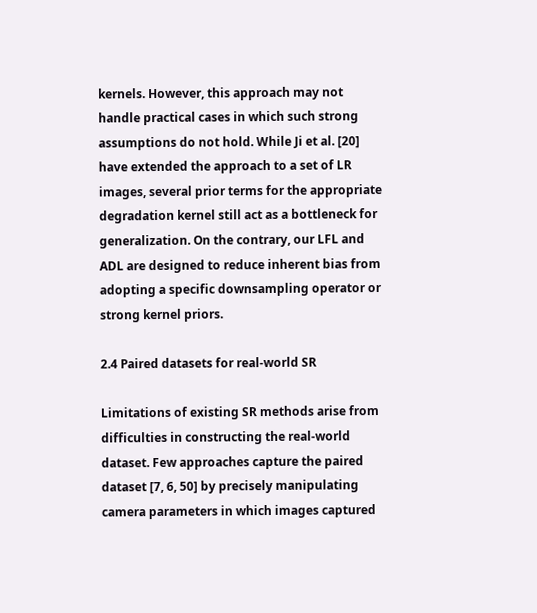kernels. However, this approach may not handle practical cases in which such strong assumptions do not hold. While Ji et al. [20] have extended the approach to a set of LR images, several prior terms for the appropriate degradation kernel still act as a bottleneck for generalization. On the contrary, our LFL and ADL are designed to reduce inherent bias from adopting a specific downsampling operator or strong kernel priors.

2.4 Paired datasets for real-world SR

Limitations of existing SR methods arise from difficulties in constructing the real-world dataset. Few approaches capture the paired dataset [7, 6, 50] by precisely manipulating camera parameters in which images captured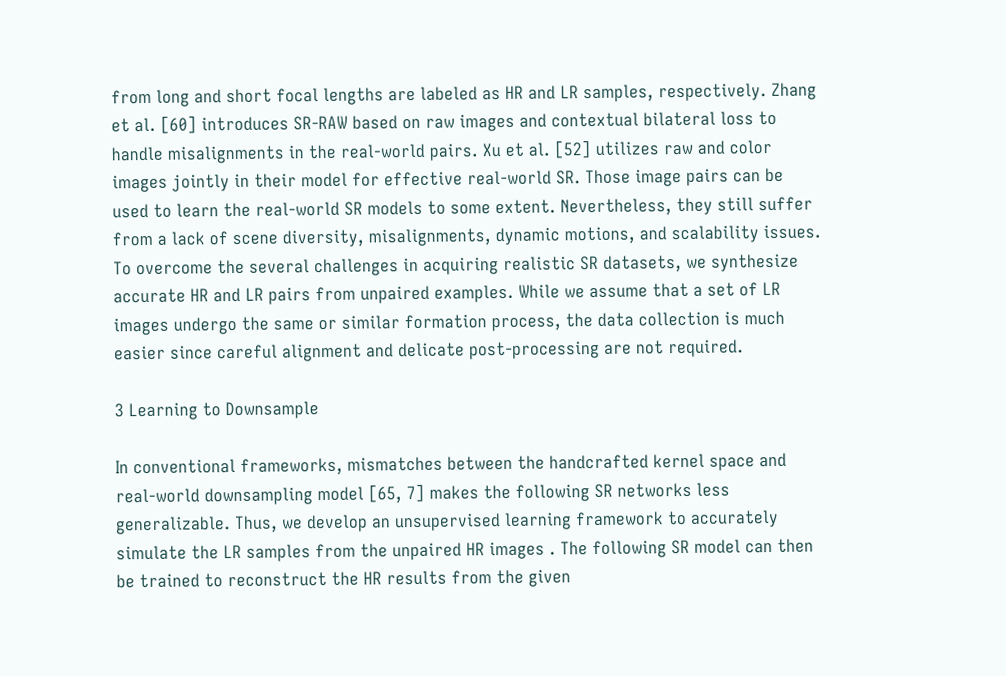from long and short focal lengths are labeled as HR and LR samples, respectively. Zhang et al. [60] introduces SR-RAW based on raw images and contextual bilateral loss to handle misalignments in the real-world pairs. Xu et al. [52] utilizes raw and color images jointly in their model for effective real-world SR. Those image pairs can be used to learn the real-world SR models to some extent. Nevertheless, they still suffer from a lack of scene diversity, misalignments, dynamic motions, and scalability issues. To overcome the several challenges in acquiring realistic SR datasets, we synthesize accurate HR and LR pairs from unpaired examples. While we assume that a set of LR images undergo the same or similar formation process, the data collection is much easier since careful alignment and delicate post-processing are not required.

3 Learning to Downsample

In conventional frameworks, mismatches between the handcrafted kernel space and real-world downsampling model [65, 7] makes the following SR networks less generalizable. Thus, we develop an unsupervised learning framework to accurately simulate the LR samples from the unpaired HR images . The following SR model can then be trained to reconstruct the HR results from the given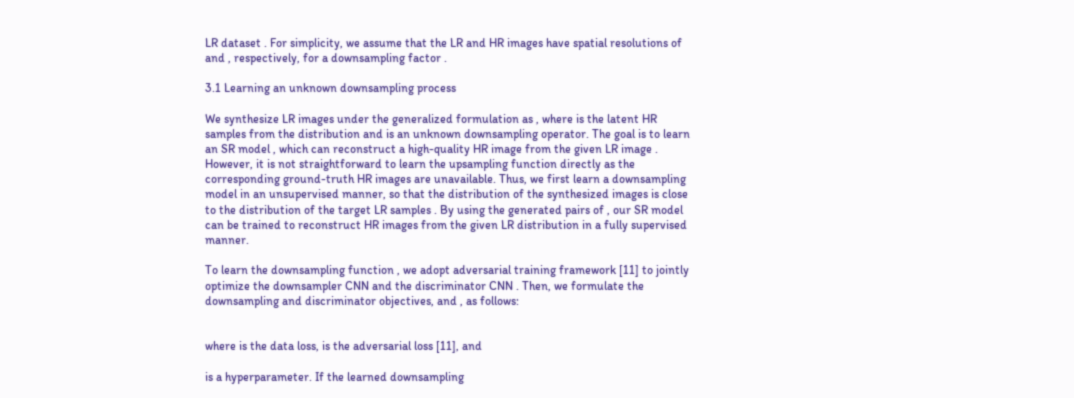LR dataset . For simplicity, we assume that the LR and HR images have spatial resolutions of and , respectively, for a downsampling factor .

3.1 Learning an unknown downsampling process

We synthesize LR images under the generalized formulation as , where is the latent HR samples from the distribution and is an unknown downsampling operator. The goal is to learn an SR model , which can reconstruct a high-quality HR image from the given LR image . However, it is not straightforward to learn the upsampling function directly as the corresponding ground-truth HR images are unavailable. Thus, we first learn a downsampling model in an unsupervised manner, so that the distribution of the synthesized images is close to the distribution of the target LR samples . By using the generated pairs of , our SR model can be trained to reconstruct HR images from the given LR distribution in a fully supervised manner.

To learn the downsampling function , we adopt adversarial training framework [11] to jointly optimize the downsampler CNN and the discriminator CNN . Then, we formulate the downsampling and discriminator objectives, and , as follows:


where is the data loss, is the adversarial loss [11], and

is a hyperparameter. If the learned downsampling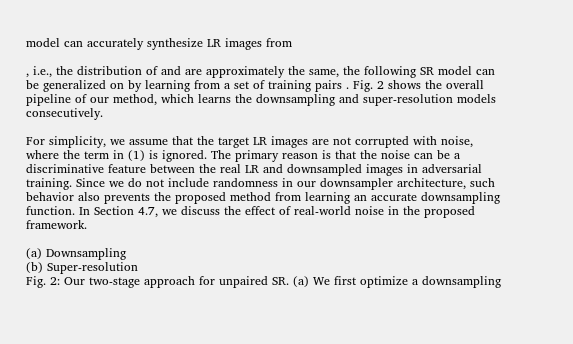model can accurately synthesize LR images from

, i.e., the distribution of and are approximately the same, the following SR model can be generalized on by learning from a set of training pairs . Fig. 2 shows the overall pipeline of our method, which learns the downsampling and super-resolution models consecutively.

For simplicity, we assume that the target LR images are not corrupted with noise, where the term in (1) is ignored. The primary reason is that the noise can be a discriminative feature between the real LR and downsampled images in adversarial training. Since we do not include randomness in our downsampler architecture, such behavior also prevents the proposed method from learning an accurate downsampling function. In Section 4.7, we discuss the effect of real-world noise in the proposed framework.

(a) Downsampling
(b) Super-resolution
Fig. 2: Our two-stage approach for unpaired SR. (a) We first optimize a downsampling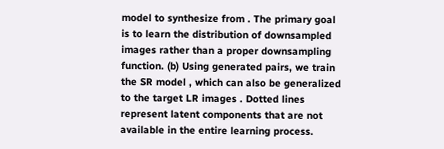model to synthesize from . The primary goal is to learn the distribution of downsampled images rather than a proper downsampling function. (b) Using generated pairs, we train the SR model , which can also be generalized to the target LR images . Dotted lines represent latent components that are not available in the entire learning process.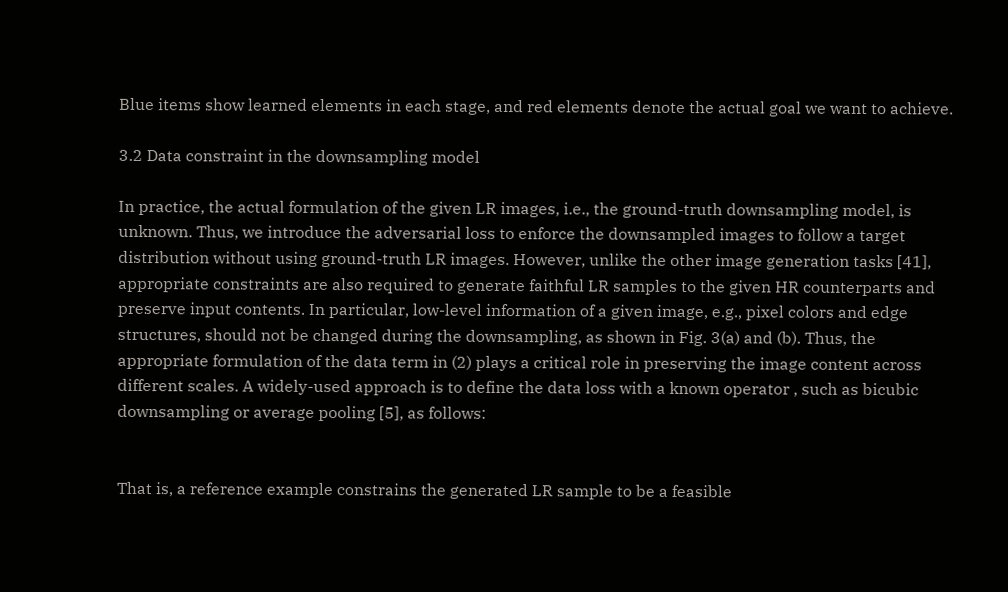Blue items show learned elements in each stage, and red elements denote the actual goal we want to achieve.

3.2 Data constraint in the downsampling model

In practice, the actual formulation of the given LR images, i.e., the ground-truth downsampling model, is unknown. Thus, we introduce the adversarial loss to enforce the downsampled images to follow a target distribution without using ground-truth LR images. However, unlike the other image generation tasks [41], appropriate constraints are also required to generate faithful LR samples to the given HR counterparts and preserve input contents. In particular, low-level information of a given image, e.g., pixel colors and edge structures, should not be changed during the downsampling, as shown in Fig. 3(a) and (b). Thus, the appropriate formulation of the data term in (2) plays a critical role in preserving the image content across different scales. A widely-used approach is to define the data loss with a known operator , such as bicubic downsampling or average pooling [5], as follows:


That is, a reference example constrains the generated LR sample to be a feasible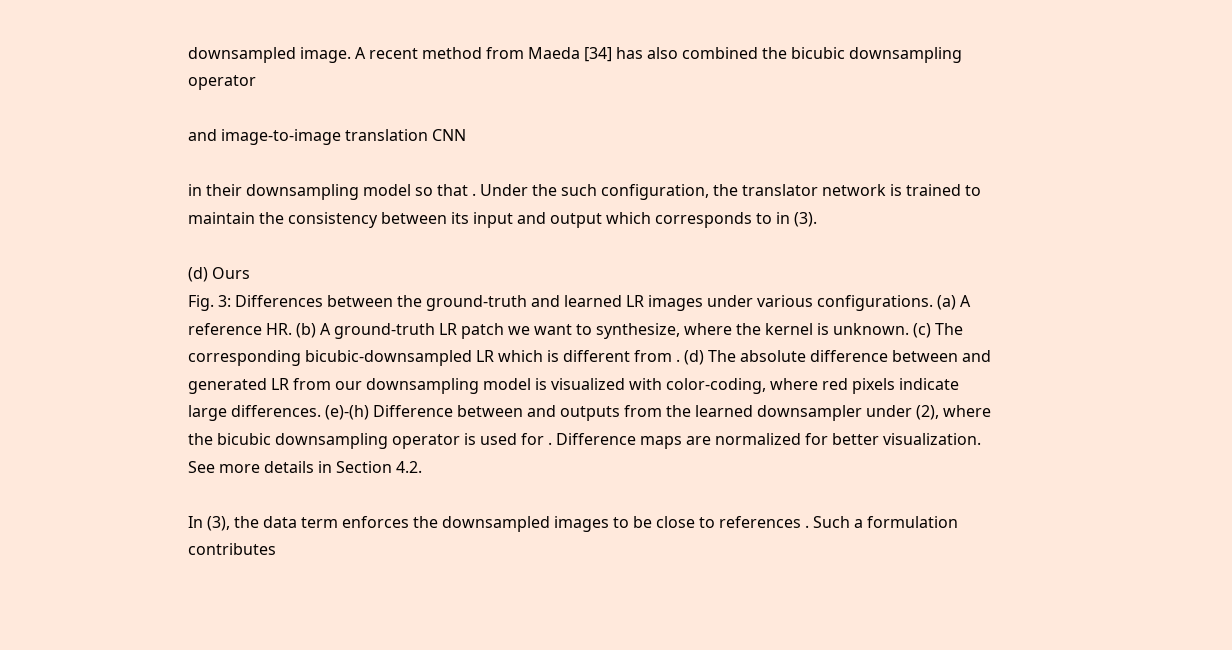downsampled image. A recent method from Maeda [34] has also combined the bicubic downsampling operator

and image-to-image translation CNN

in their downsampling model so that . Under the such configuration, the translator network is trained to maintain the consistency between its input and output which corresponds to in (3).

(d) Ours
Fig. 3: Differences between the ground-truth and learned LR images under various configurations. (a) A reference HR. (b) A ground-truth LR patch we want to synthesize, where the kernel is unknown. (c) The corresponding bicubic-downsampled LR which is different from . (d) The absolute difference between and generated LR from our downsampling model is visualized with color-coding, where red pixels indicate large differences. (e)-(h) Difference between and outputs from the learned downsampler under (2), where the bicubic downsampling operator is used for . Difference maps are normalized for better visualization. See more details in Section 4.2.

In (3), the data term enforces the downsampled images to be close to references . Such a formulation contributes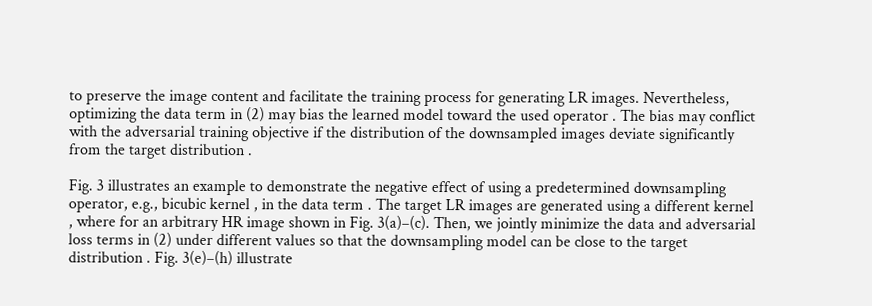to preserve the image content and facilitate the training process for generating LR images. Nevertheless, optimizing the data term in (2) may bias the learned model toward the used operator . The bias may conflict with the adversarial training objective if the distribution of the downsampled images deviate significantly from the target distribution .

Fig. 3 illustrates an example to demonstrate the negative effect of using a predetermined downsampling operator, e.g., bicubic kernel , in the data term . The target LR images are generated using a different kernel , where for an arbitrary HR image shown in Fig. 3(a)–(c). Then, we jointly minimize the data and adversarial loss terms in (2) under different values so that the downsampling model can be close to the target distribution . Fig. 3(e)–(h) illustrate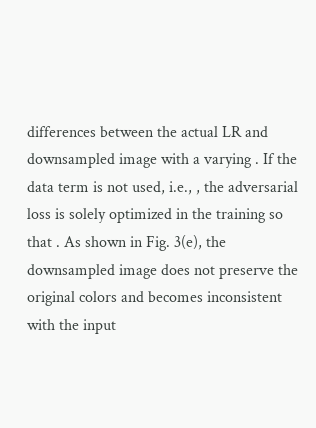differences between the actual LR and downsampled image with a varying . If the data term is not used, i.e., , the adversarial loss is solely optimized in the training so that . As shown in Fig. 3(e), the downsampled image does not preserve the original colors and becomes inconsistent with the input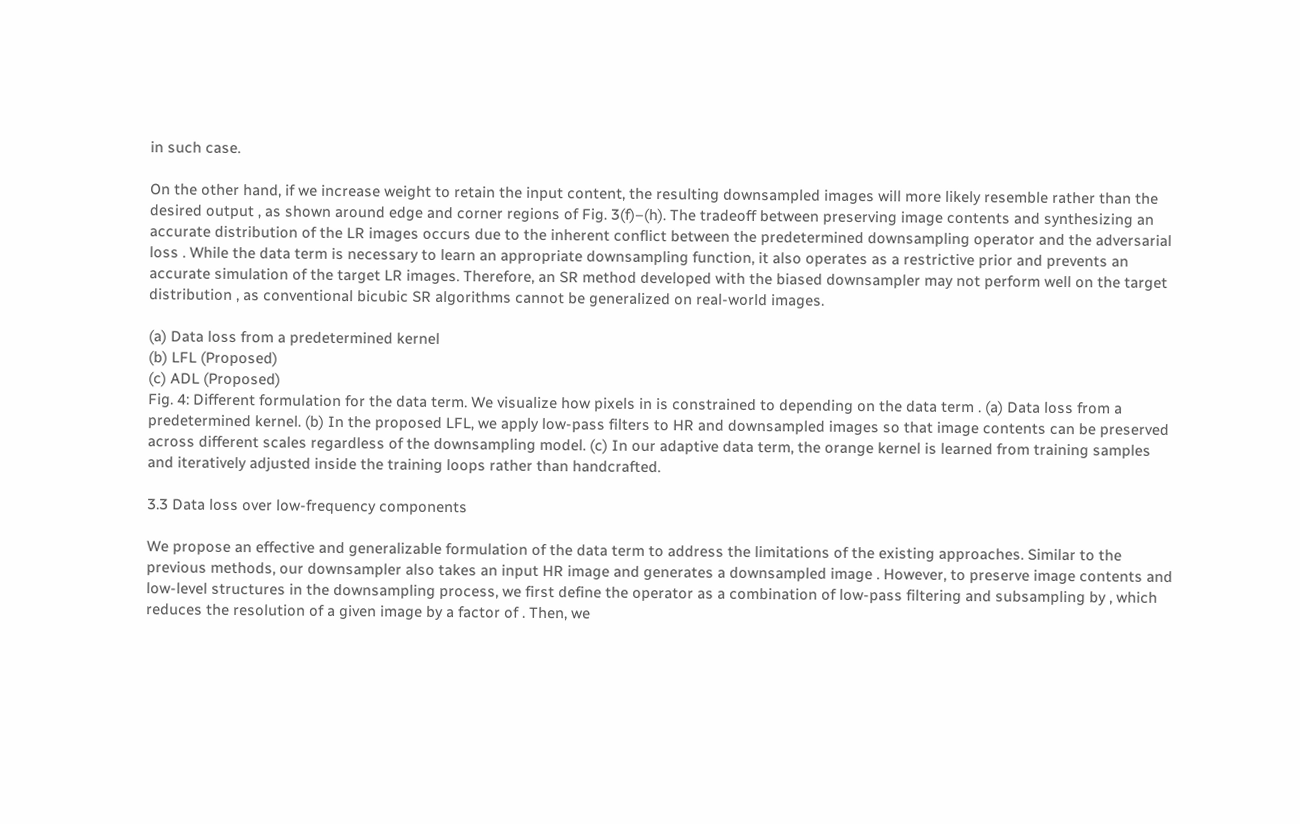in such case.

On the other hand, if we increase weight to retain the input content, the resulting downsampled images will more likely resemble rather than the desired output , as shown around edge and corner regions of Fig. 3(f)–(h). The tradeoff between preserving image contents and synthesizing an accurate distribution of the LR images occurs due to the inherent conflict between the predetermined downsampling operator and the adversarial loss . While the data term is necessary to learn an appropriate downsampling function, it also operates as a restrictive prior and prevents an accurate simulation of the target LR images. Therefore, an SR method developed with the biased downsampler may not perform well on the target distribution , as conventional bicubic SR algorithms cannot be generalized on real-world images.

(a) Data loss from a predetermined kernel
(b) LFL (Proposed)
(c) ADL (Proposed)
Fig. 4: Different formulation for the data term. We visualize how pixels in is constrained to depending on the data term . (a) Data loss from a predetermined kernel. (b) In the proposed LFL, we apply low-pass filters to HR and downsampled images so that image contents can be preserved across different scales regardless of the downsampling model. (c) In our adaptive data term, the orange kernel is learned from training samples and iteratively adjusted inside the training loops rather than handcrafted.

3.3 Data loss over low-frequency components

We propose an effective and generalizable formulation of the data term to address the limitations of the existing approaches. Similar to the previous methods, our downsampler also takes an input HR image and generates a downsampled image . However, to preserve image contents and low-level structures in the downsampling process, we first define the operator as a combination of low-pass filtering and subsampling by , which reduces the resolution of a given image by a factor of . Then, we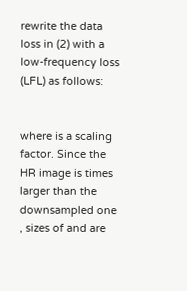rewrite the data loss in (2) with a low-frequency loss (LFL) as follows:


where is a scaling factor. Since the HR image is times larger than the downsampled one , sizes of and are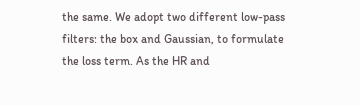the same. We adopt two different low-pass filters: the box and Gaussian, to formulate the loss term. As the HR and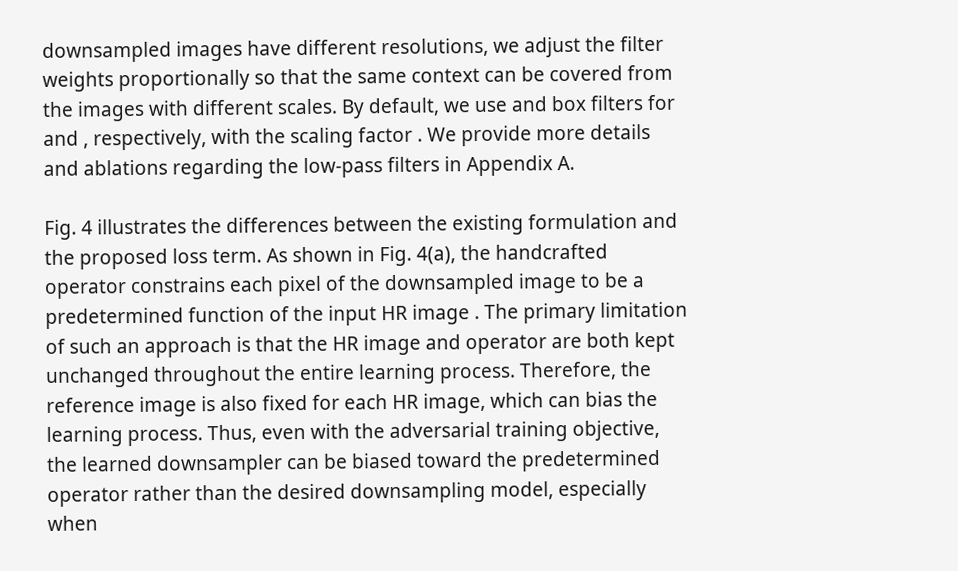downsampled images have different resolutions, we adjust the filter weights proportionally so that the same context can be covered from the images with different scales. By default, we use and box filters for and , respectively, with the scaling factor . We provide more details and ablations regarding the low-pass filters in Appendix A.

Fig. 4 illustrates the differences between the existing formulation and the proposed loss term. As shown in Fig. 4(a), the handcrafted operator constrains each pixel of the downsampled image to be a predetermined function of the input HR image . The primary limitation of such an approach is that the HR image and operator are both kept unchanged throughout the entire learning process. Therefore, the reference image is also fixed for each HR image, which can bias the learning process. Thus, even with the adversarial training objective, the learned downsampler can be biased toward the predetermined operator rather than the desired downsampling model, especially when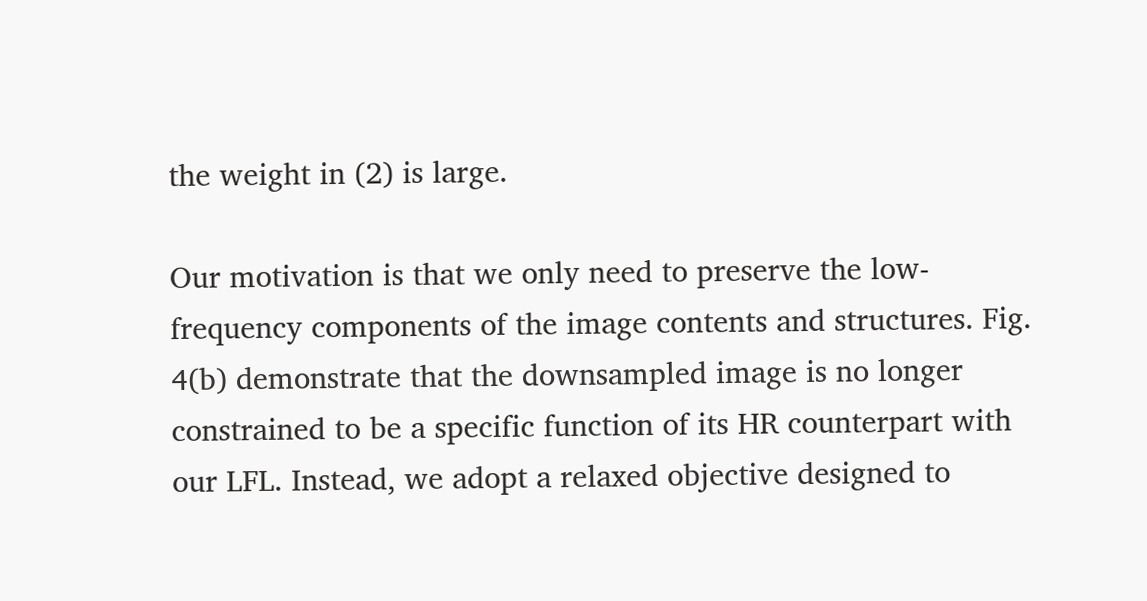the weight in (2) is large.

Our motivation is that we only need to preserve the low-frequency components of the image contents and structures. Fig. 4(b) demonstrate that the downsampled image is no longer constrained to be a specific function of its HR counterpart with our LFL. Instead, we adopt a relaxed objective designed to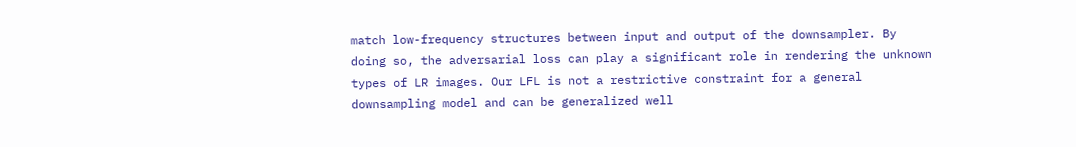match low-frequency structures between input and output of the downsampler. By doing so, the adversarial loss can play a significant role in rendering the unknown types of LR images. Our LFL is not a restrictive constraint for a general downsampling model and can be generalized well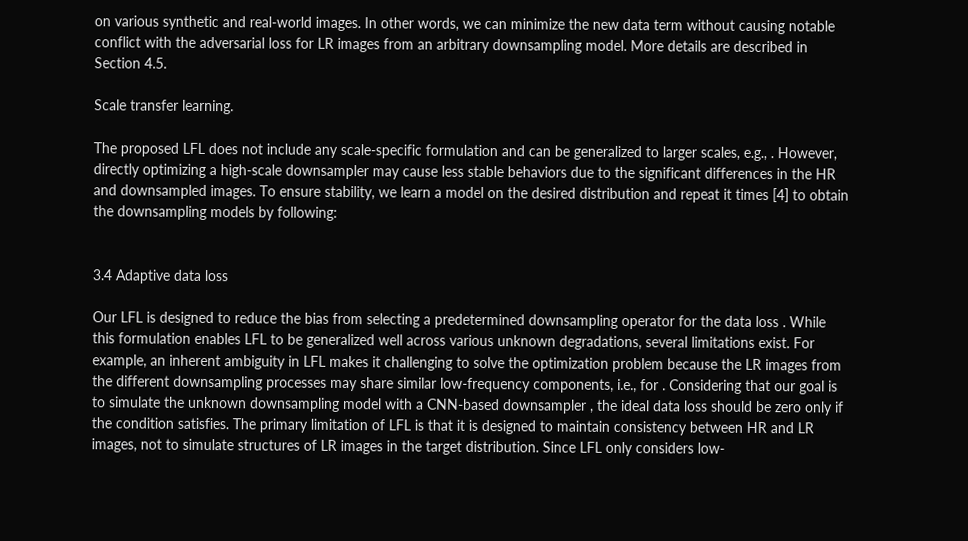on various synthetic and real-world images. In other words, we can minimize the new data term without causing notable conflict with the adversarial loss for LR images from an arbitrary downsampling model. More details are described in Section 4.5.

Scale transfer learning.

The proposed LFL does not include any scale-specific formulation and can be generalized to larger scales, e.g., . However, directly optimizing a high-scale downsampler may cause less stable behaviors due to the significant differences in the HR and downsampled images. To ensure stability, we learn a model on the desired distribution and repeat it times [4] to obtain the downsampling models by following:


3.4 Adaptive data loss

Our LFL is designed to reduce the bias from selecting a predetermined downsampling operator for the data loss . While this formulation enables LFL to be generalized well across various unknown degradations, several limitations exist. For example, an inherent ambiguity in LFL makes it challenging to solve the optimization problem because the LR images from the different downsampling processes may share similar low-frequency components, i.e., for . Considering that our goal is to simulate the unknown downsampling model with a CNN-based downsampler , the ideal data loss should be zero only if the condition satisfies. The primary limitation of LFL is that it is designed to maintain consistency between HR and LR images, not to simulate structures of LR images in the target distribution. Since LFL only considers low-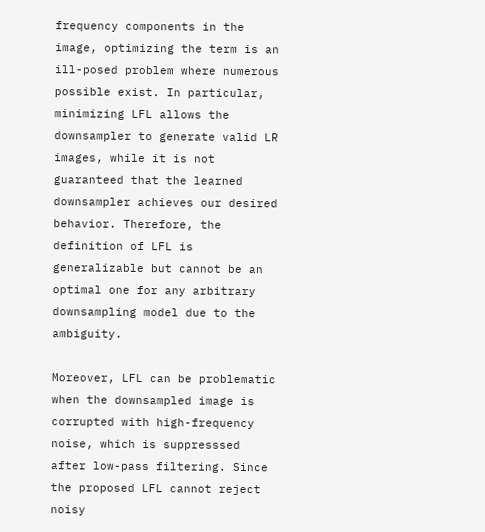frequency components in the image, optimizing the term is an ill-posed problem where numerous possible exist. In particular, minimizing LFL allows the downsampler to generate valid LR images, while it is not guaranteed that the learned downsampler achieves our desired behavior. Therefore, the definition of LFL is generalizable but cannot be an optimal one for any arbitrary downsampling model due to the ambiguity.

Moreover, LFL can be problematic when the downsampled image is corrupted with high-frequency noise, which is suppresssed after low-pass filtering. Since the proposed LFL cannot reject noisy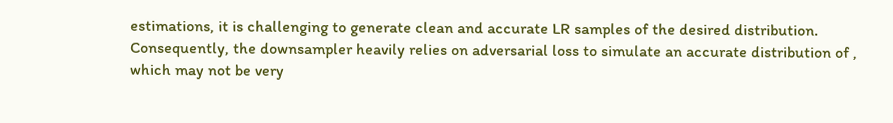estimations, it is challenging to generate clean and accurate LR samples of the desired distribution. Consequently, the downsampler heavily relies on adversarial loss to simulate an accurate distribution of , which may not be very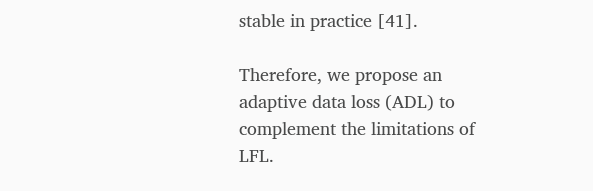stable in practice [41].

Therefore, we propose an adaptive data loss (ADL) to complement the limitations of LFL.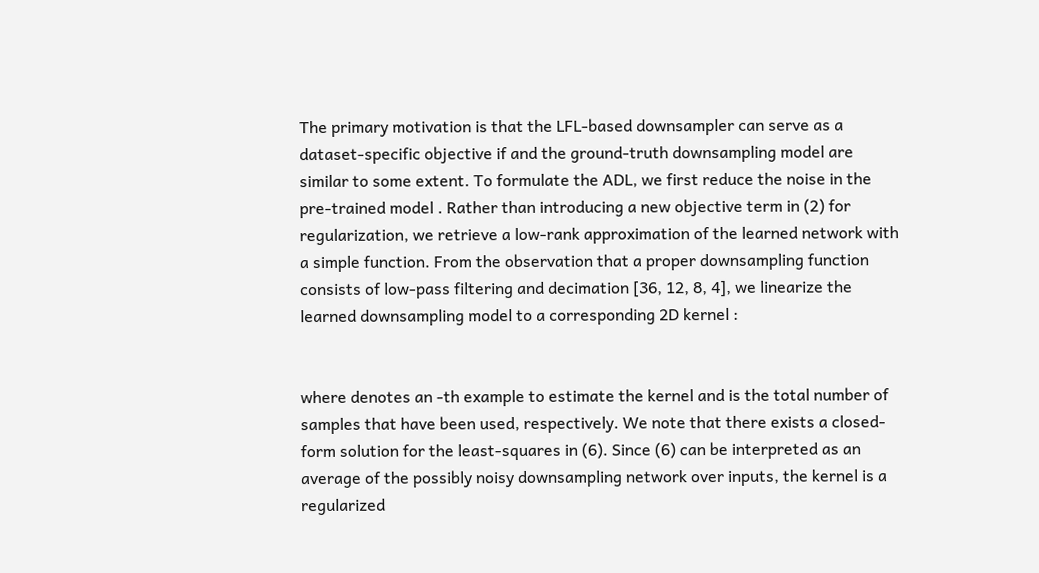The primary motivation is that the LFL-based downsampler can serve as a dataset-specific objective if and the ground-truth downsampling model are similar to some extent. To formulate the ADL, we first reduce the noise in the pre-trained model . Rather than introducing a new objective term in (2) for regularization, we retrieve a low-rank approximation of the learned network with a simple function. From the observation that a proper downsampling function consists of low-pass filtering and decimation [36, 12, 8, 4], we linearize the learned downsampling model to a corresponding 2D kernel :


where denotes an -th example to estimate the kernel and is the total number of samples that have been used, respectively. We note that there exists a closed-form solution for the least-squares in (6). Since (6) can be interpreted as an average of the possibly noisy downsampling network over inputs, the kernel is a regularized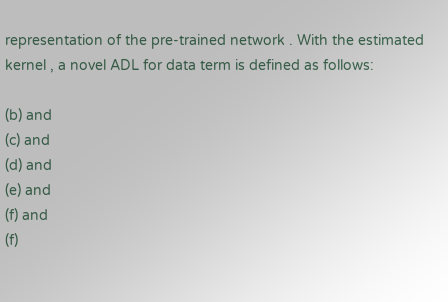representation of the pre-trained network . With the estimated kernel , a novel ADL for data term is defined as follows:

(b) and
(c) and
(d) and
(e) and
(f) and
(f)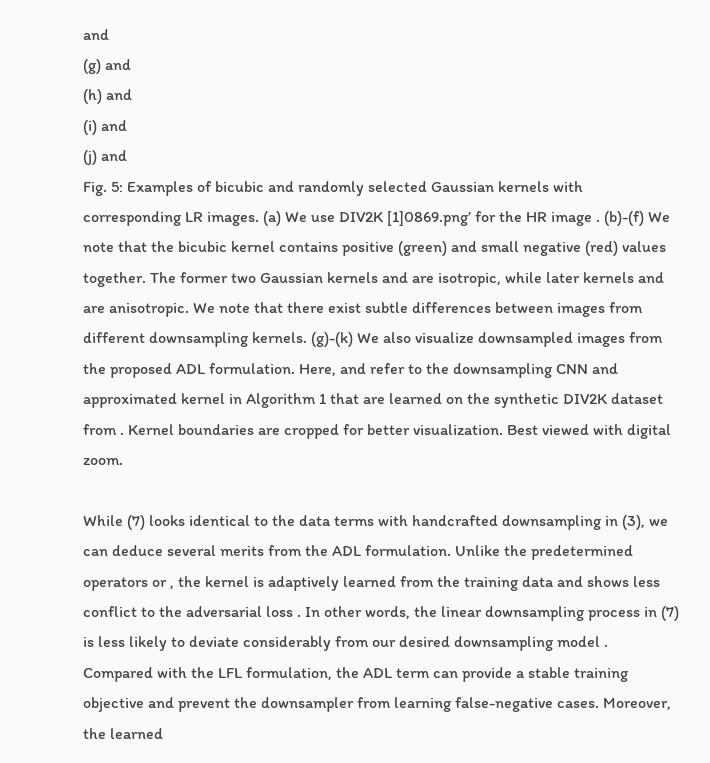and
(g) and
(h) and
(i) and
(j) and
Fig. 5: Examples of bicubic and randomly selected Gaussian kernels with corresponding LR images. (a) We use DIV2K [1]0869.png’ for the HR image . (b)-(f) We note that the bicubic kernel contains positive (green) and small negative (red) values together. The former two Gaussian kernels and are isotropic, while later kernels and are anisotropic. We note that there exist subtle differences between images from different downsampling kernels. (g)-(k) We also visualize downsampled images from the proposed ADL formulation. Here, and refer to the downsampling CNN and approximated kernel in Algorithm 1 that are learned on the synthetic DIV2K dataset from . Kernel boundaries are cropped for better visualization. Best viewed with digital zoom.

While (7) looks identical to the data terms with handcrafted downsampling in (3), we can deduce several merits from the ADL formulation. Unlike the predetermined operators or , the kernel is adaptively learned from the training data and shows less conflict to the adversarial loss . In other words, the linear downsampling process in (7) is less likely to deviate considerably from our desired downsampling model . Compared with the LFL formulation, the ADL term can provide a stable training objective and prevent the downsampler from learning false-negative cases. Moreover, the learned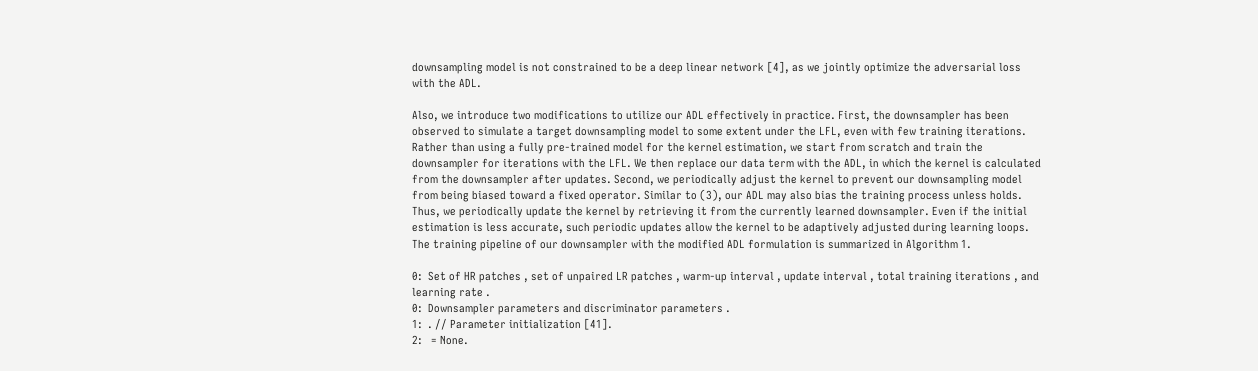downsampling model is not constrained to be a deep linear network [4], as we jointly optimize the adversarial loss with the ADL.

Also, we introduce two modifications to utilize our ADL effectively in practice. First, the downsampler has been observed to simulate a target downsampling model to some extent under the LFL, even with few training iterations. Rather than using a fully pre-trained model for the kernel estimation, we start from scratch and train the downsampler for iterations with the LFL. We then replace our data term with the ADL, in which the kernel is calculated from the downsampler after updates. Second, we periodically adjust the kernel to prevent our downsampling model from being biased toward a fixed operator. Similar to (3), our ADL may also bias the training process unless holds. Thus, we periodically update the kernel by retrieving it from the currently learned downsampler. Even if the initial estimation is less accurate, such periodic updates allow the kernel to be adaptively adjusted during learning loops. The training pipeline of our downsampler with the modified ADL formulation is summarized in Algorithm 1.

0:  Set of HR patches , set of unpaired LR patches , warm-up interval , update interval , total training iterations , and learning rate .
0:  Downsampler parameters and discriminator parameters .
1:  . // Parameter initialization [41].
2:   = None.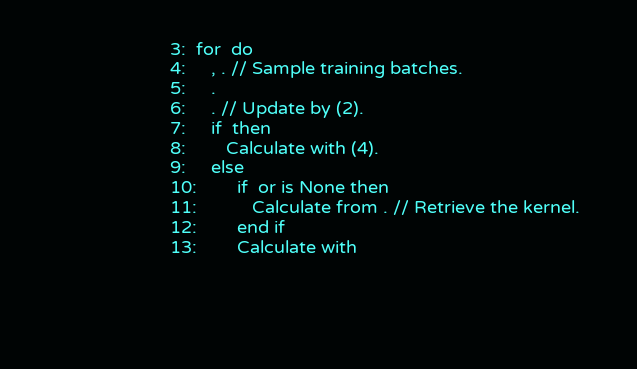3:  for  do
4:     , . // Sample training batches.
5:     .
6:     . // Update by (2).
7:     if  then
8:        Calculate with (4).
9:     else
10:        if  or is None then
11:           Calculate from . // Retrieve the kernel.
12:        end if
13:        Calculate with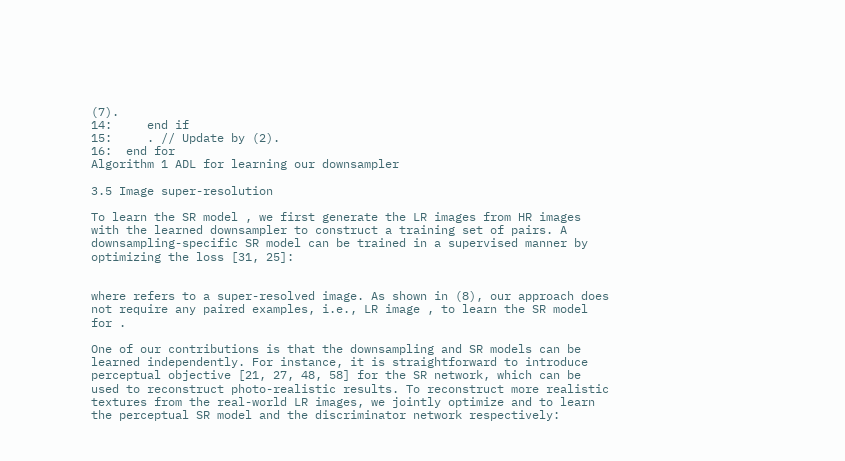(7).
14:     end if
15:     . // Update by (2).
16:  end for
Algorithm 1 ADL for learning our downsampler

3.5 Image super-resolution

To learn the SR model , we first generate the LR images from HR images with the learned downsampler to construct a training set of pairs. A downsampling-specific SR model can be trained in a supervised manner by optimizing the loss [31, 25]:


where refers to a super-resolved image. As shown in (8), our approach does not require any paired examples, i.e., LR image , to learn the SR model for .

One of our contributions is that the downsampling and SR models can be learned independently. For instance, it is straightforward to introduce perceptual objective [21, 27, 48, 58] for the SR network, which can be used to reconstruct photo-realistic results. To reconstruct more realistic textures from the real-world LR images, we jointly optimize and to learn the perceptual SR model and the discriminator network respectively: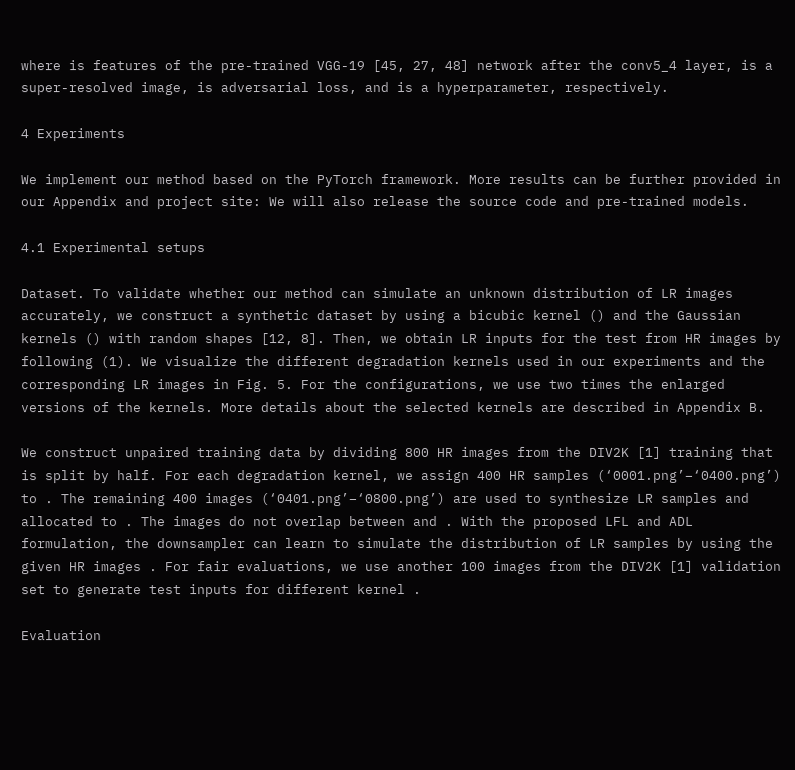where is features of the pre-trained VGG-19 [45, 27, 48] network after the conv5_4 layer, is a super-resolved image, is adversarial loss, and is a hyperparameter, respectively.

4 Experiments

We implement our method based on the PyTorch framework. More results can be further provided in our Appendix and project site: We will also release the source code and pre-trained models.

4.1 Experimental setups

Dataset. To validate whether our method can simulate an unknown distribution of LR images accurately, we construct a synthetic dataset by using a bicubic kernel () and the Gaussian kernels () with random shapes [12, 8]. Then, we obtain LR inputs for the test from HR images by following (1). We visualize the different degradation kernels used in our experiments and the corresponding LR images in Fig. 5. For the configurations, we use two times the enlarged versions of the kernels. More details about the selected kernels are described in Appendix B.

We construct unpaired training data by dividing 800 HR images from the DIV2K [1] training that is split by half. For each degradation kernel, we assign 400 HR samples (‘0001.png’–‘0400.png’) to . The remaining 400 images (‘0401.png’–‘0800.png’) are used to synthesize LR samples and allocated to . The images do not overlap between and . With the proposed LFL and ADL formulation, the downsampler can learn to simulate the distribution of LR samples by using the given HR images . For fair evaluations, we use another 100 images from the DIV2K [1] validation set to generate test inputs for different kernel .

Evaluation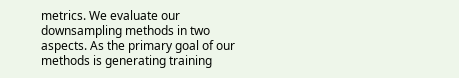metrics. We evaluate our downsampling methods in two aspects. As the primary goal of our methods is generating training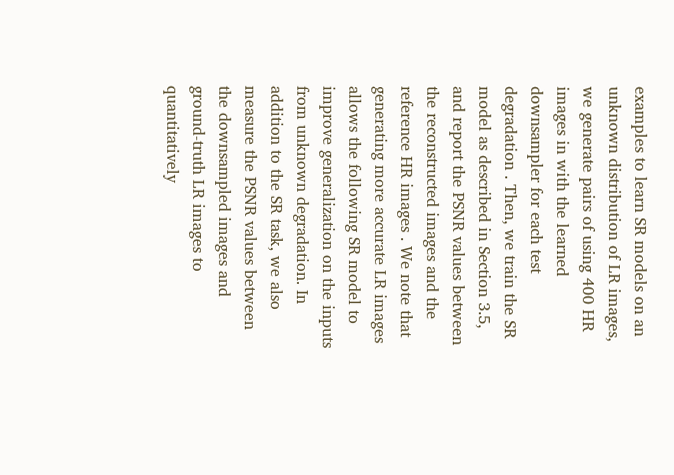examples to learn SR models on an unknown distribution of LR images, we generate pairs of using 400 HR images in with the learned downsampler for each test degradation . Then, we train the SR model as described in Section 3.5, and report the PSNR values between the reconstructed images and the reference HR images . We note that generating more accurate LR images allows the following SR model to improve generalization on the inputs from unknown degradation. In addition to the SR task, we also measure the PSNR values between the downsampled images and ground-truth LR images to quantitatively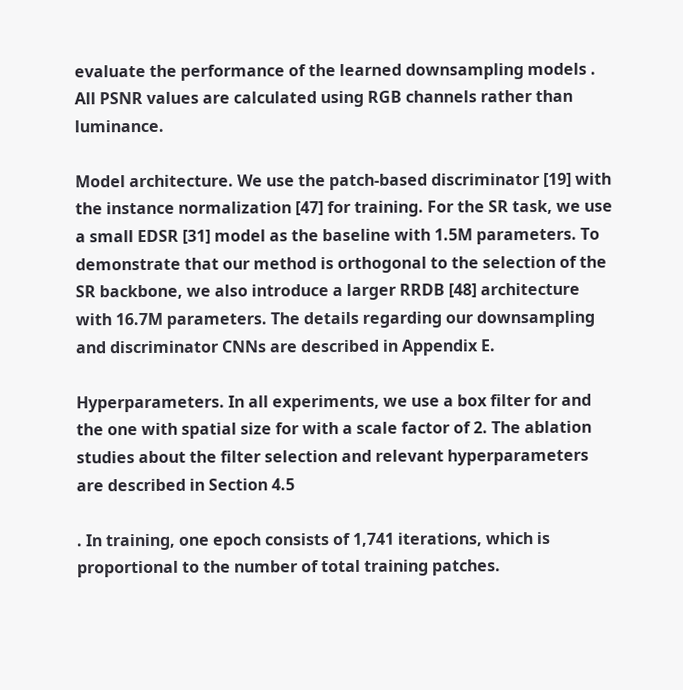evaluate the performance of the learned downsampling models . All PSNR values are calculated using RGB channels rather than luminance.

Model architecture. We use the patch-based discriminator [19] with the instance normalization [47] for training. For the SR task, we use a small EDSR [31] model as the baseline with 1.5M parameters. To demonstrate that our method is orthogonal to the selection of the SR backbone, we also introduce a larger RRDB [48] architecture with 16.7M parameters. The details regarding our downsampling and discriminator CNNs are described in Appendix E.

Hyperparameters. In all experiments, we use a box filter for and the one with spatial size for with a scale factor of 2. The ablation studies about the filter selection and relevant hyperparameters are described in Section 4.5

. In training, one epoch consists of 1,741 iterations, which is proportional to the number of total training patches.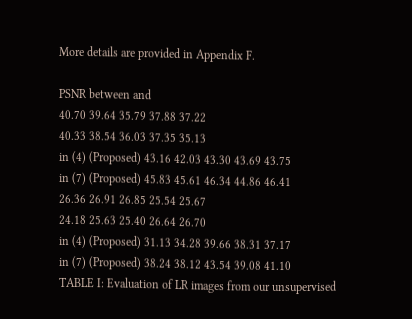More details are provided in Appendix F.

PSNR between and
40.70 39.64 35.79 37.88 37.22
40.33 38.54 36.03 37.35 35.13
in (4) (Proposed) 43.16 42.03 43.30 43.69 43.75
in (7) (Proposed) 45.83 45.61 46.34 44.86 46.41
26.36 26.91 26.85 25.54 25.67
24.18 25.63 25.40 26.64 26.70
in (4) (Proposed) 31.13 34.28 39.66 38.31 37.17
in (7) (Proposed) 38.24 38.12 43.54 39.08 41.10
TABLE I: Evaluation of LR images from our unsupervised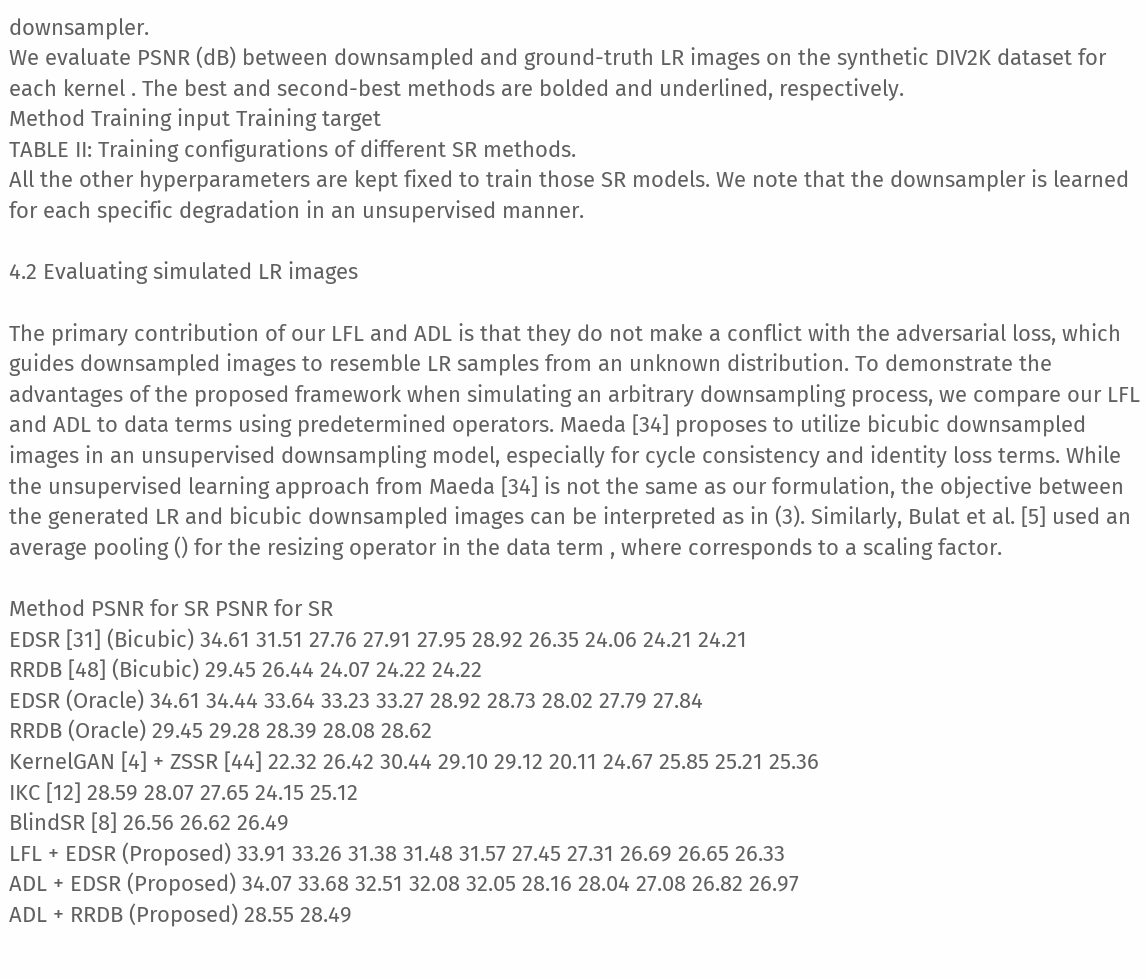downsampler.
We evaluate PSNR (dB) between downsampled and ground-truth LR images on the synthetic DIV2K dataset for each kernel . The best and second-best methods are bolded and underlined, respectively.
Method Training input Training target
TABLE II: Training configurations of different SR methods.
All the other hyperparameters are kept fixed to train those SR models. We note that the downsampler is learned for each specific degradation in an unsupervised manner.

4.2 Evaluating simulated LR images

The primary contribution of our LFL and ADL is that they do not make a conflict with the adversarial loss, which guides downsampled images to resemble LR samples from an unknown distribution. To demonstrate the advantages of the proposed framework when simulating an arbitrary downsampling process, we compare our LFL and ADL to data terms using predetermined operators. Maeda [34] proposes to utilize bicubic downsampled images in an unsupervised downsampling model, especially for cycle consistency and identity loss terms. While the unsupervised learning approach from Maeda [34] is not the same as our formulation, the objective between the generated LR and bicubic downsampled images can be interpreted as in (3). Similarly, Bulat et al. [5] used an average pooling () for the resizing operator in the data term , where corresponds to a scaling factor.

Method PSNR for SR PSNR for SR
EDSR [31] (Bicubic) 34.61 31.51 27.76 27.91 27.95 28.92 26.35 24.06 24.21 24.21
RRDB [48] (Bicubic) 29.45 26.44 24.07 24.22 24.22
EDSR (Oracle) 34.61 34.44 33.64 33.23 33.27 28.92 28.73 28.02 27.79 27.84
RRDB (Oracle) 29.45 29.28 28.39 28.08 28.62
KernelGAN [4] + ZSSR [44] 22.32 26.42 30.44 29.10 29.12 20.11 24.67 25.85 25.21 25.36
IKC [12] 28.59 28.07 27.65 24.15 25.12
BlindSR [8] 26.56 26.62 26.49
LFL + EDSR (Proposed) 33.91 33.26 31.38 31.48 31.57 27.45 27.31 26.69 26.65 26.33
ADL + EDSR (Proposed) 34.07 33.68 32.51 32.08 32.05 28.16 28.04 27.08 26.82 26.97
ADL + RRDB (Proposed) 28.55 28.49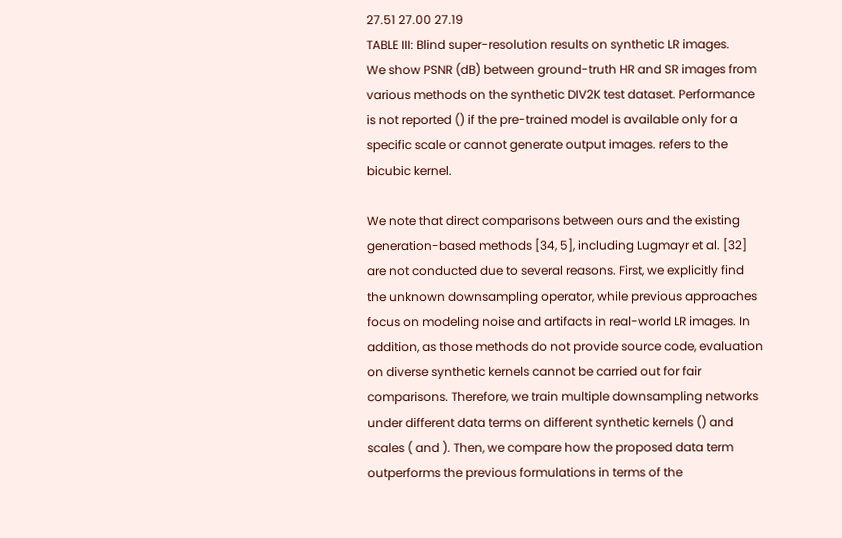27.51 27.00 27.19
TABLE III: Blind super-resolution results on synthetic LR images.
We show PSNR (dB) between ground-truth HR and SR images from various methods on the synthetic DIV2K test dataset. Performance is not reported () if the pre-trained model is available only for a specific scale or cannot generate output images. refers to the bicubic kernel.

We note that direct comparisons between ours and the existing generation-based methods [34, 5], including Lugmayr et al. [32] are not conducted due to several reasons. First, we explicitly find the unknown downsampling operator, while previous approaches focus on modeling noise and artifacts in real-world LR images. In addition, as those methods do not provide source code, evaluation on diverse synthetic kernels cannot be carried out for fair comparisons. Therefore, we train multiple downsampling networks under different data terms on different synthetic kernels () and scales ( and ). Then, we compare how the proposed data term outperforms the previous formulations in terms of the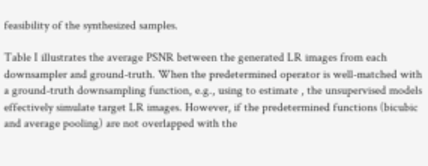feasibility of the synthesized samples.

Table I illustrates the average PSNR between the generated LR images from each downsampler and ground-truth. When the predetermined operator is well-matched with a ground-truth downsampling function, e.g., using to estimate , the unsupervised models effectively simulate target LR images. However, if the predetermined functions (bicubic and average pooling) are not overlapped with the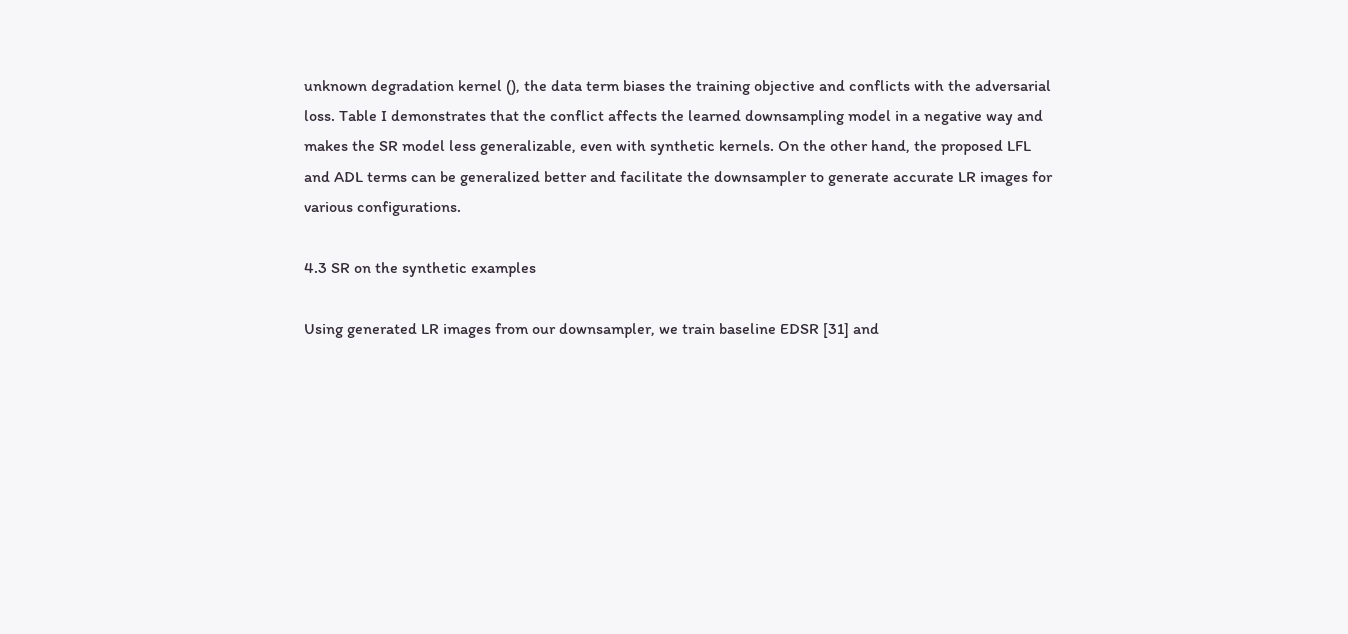unknown degradation kernel (), the data term biases the training objective and conflicts with the adversarial loss. Table I demonstrates that the conflict affects the learned downsampling model in a negative way and makes the SR model less generalizable, even with synthetic kernels. On the other hand, the proposed LFL and ADL terms can be generalized better and facilitate the downsampler to generate accurate LR images for various configurations.

4.3 SR on the synthetic examples

Using generated LR images from our downsampler, we train baseline EDSR [31] and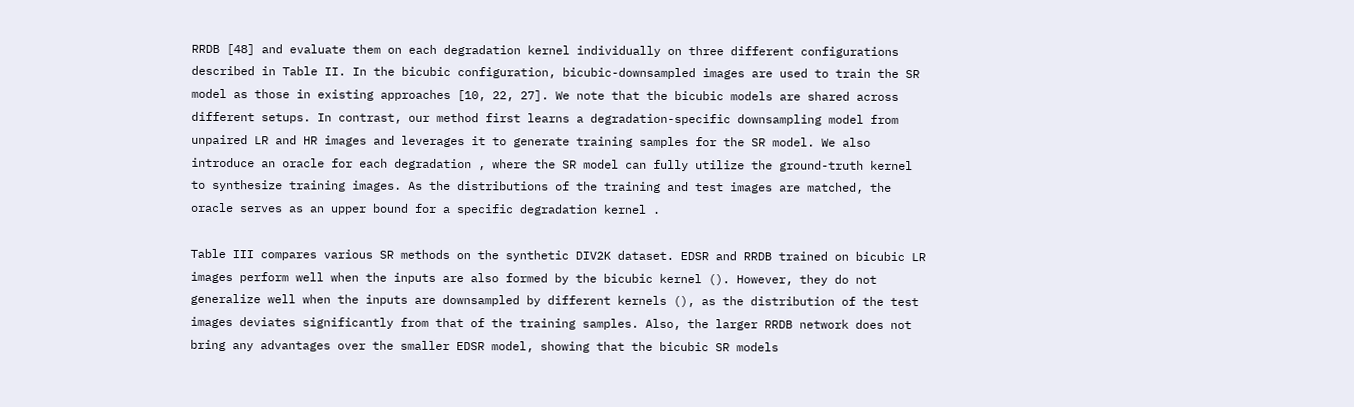RRDB [48] and evaluate them on each degradation kernel individually on three different configurations described in Table II. In the bicubic configuration, bicubic-downsampled images are used to train the SR model as those in existing approaches [10, 22, 27]. We note that the bicubic models are shared across different setups. In contrast, our method first learns a degradation-specific downsampling model from unpaired LR and HR images and leverages it to generate training samples for the SR model. We also introduce an oracle for each degradation , where the SR model can fully utilize the ground-truth kernel to synthesize training images. As the distributions of the training and test images are matched, the oracle serves as an upper bound for a specific degradation kernel .

Table III compares various SR methods on the synthetic DIV2K dataset. EDSR and RRDB trained on bicubic LR images perform well when the inputs are also formed by the bicubic kernel (). However, they do not generalize well when the inputs are downsampled by different kernels (), as the distribution of the test images deviates significantly from that of the training samples. Also, the larger RRDB network does not bring any advantages over the smaller EDSR model, showing that the bicubic SR models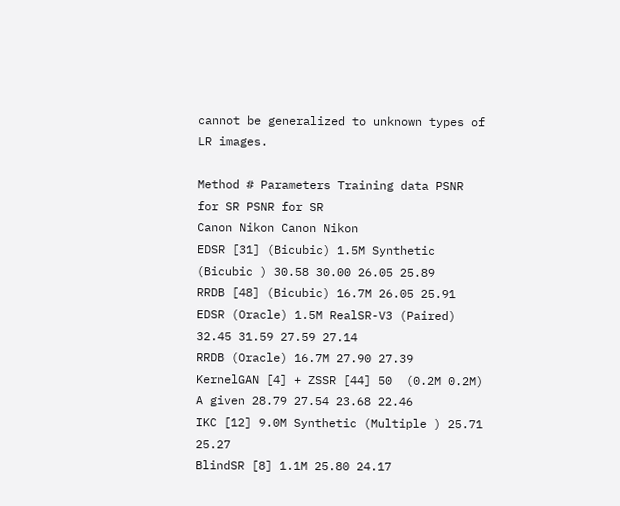cannot be generalized to unknown types of LR images.

Method # Parameters Training data PSNR for SR PSNR for SR
Canon Nikon Canon Nikon
EDSR [31] (Bicubic) 1.5M Synthetic (Bicubic ) 30.58 30.00 26.05 25.89
RRDB [48] (Bicubic) 16.7M 26.05 25.91
EDSR (Oracle) 1.5M RealSR-V3 (Paired) 32.45 31.59 27.59 27.14
RRDB (Oracle) 16.7M 27.90 27.39
KernelGAN [4] + ZSSR [44] 50  (0.2M 0.2M) A given 28.79 27.54 23.68 22.46
IKC [12] 9.0M Synthetic (Multiple ) 25.71 25.27
BlindSR [8] 1.1M 25.80 24.17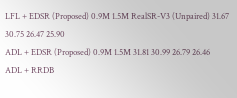LFL + EDSR (Proposed) 0.9M 1.5M RealSR-V3 (Unpaired) 31.67 30.75 26.47 25.90
ADL + EDSR (Proposed) 0.9M 1.5M 31.81 30.99 26.79 26.46
ADL + RRDB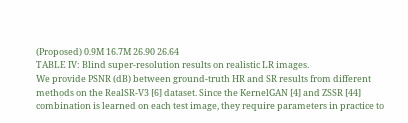(Proposed) 0.9M 16.7M 26.90 26.64
TABLE IV: Blind super-resolution results on realistic LR images.
We provide PSNR (dB) between ground-truth HR and SR results from different methods on the RealSR-V3 [6] dataset. Since the KernelGAN [4] and ZSSR [44] combination is learned on each test image, they require parameters in practice to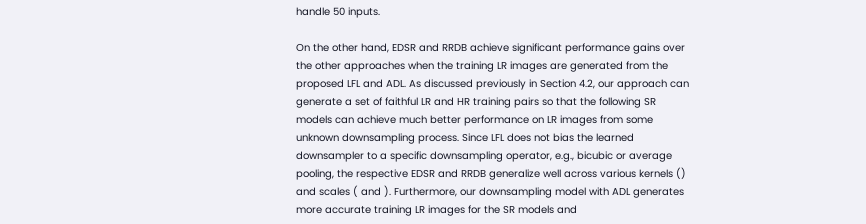handle 50 inputs.

On the other hand, EDSR and RRDB achieve significant performance gains over the other approaches when the training LR images are generated from the proposed LFL and ADL. As discussed previously in Section 4.2, our approach can generate a set of faithful LR and HR training pairs so that the following SR models can achieve much better performance on LR images from some unknown downsampling process. Since LFL does not bias the learned downsampler to a specific downsampling operator, e.g., bicubic or average pooling, the respective EDSR and RRDB generalize well across various kernels () and scales ( and ). Furthermore, our downsampling model with ADL generates more accurate training LR images for the SR models and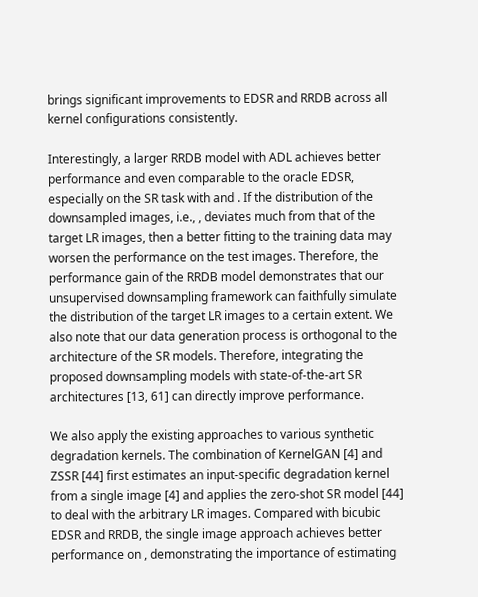brings significant improvements to EDSR and RRDB across all kernel configurations consistently.

Interestingly, a larger RRDB model with ADL achieves better performance and even comparable to the oracle EDSR, especially on the SR task with and . If the distribution of the downsampled images, i.e., , deviates much from that of the target LR images, then a better fitting to the training data may worsen the performance on the test images. Therefore, the performance gain of the RRDB model demonstrates that our unsupervised downsampling framework can faithfully simulate the distribution of the target LR images to a certain extent. We also note that our data generation process is orthogonal to the architecture of the SR models. Therefore, integrating the proposed downsampling models with state-of-the-art SR architectures [13, 61] can directly improve performance.

We also apply the existing approaches to various synthetic degradation kernels. The combination of KernelGAN [4] and ZSSR [44] first estimates an input-specific degradation kernel from a single image [4] and applies the zero-shot SR model [44] to deal with the arbitrary LR images. Compared with bicubic EDSR and RRDB, the single image approach achieves better performance on , demonstrating the importance of estimating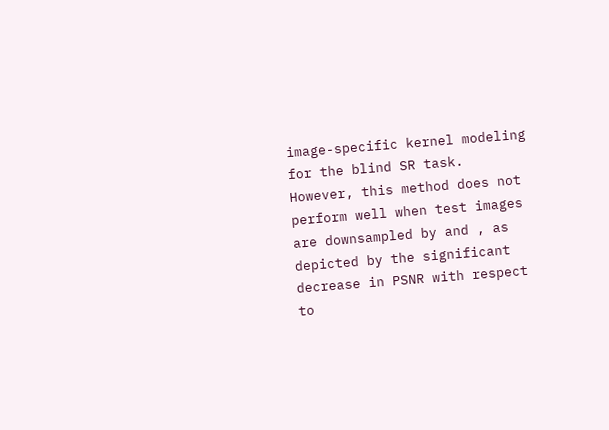image-specific kernel modeling for the blind SR task. However, this method does not perform well when test images are downsampled by and , as depicted by the significant decrease in PSNR with respect to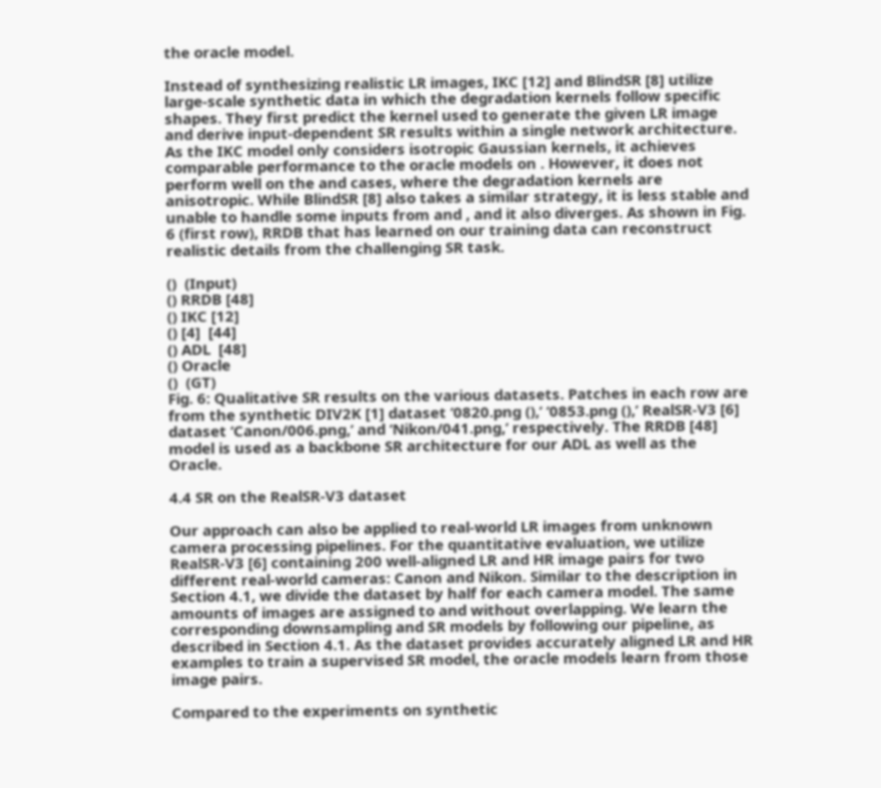the oracle model.

Instead of synthesizing realistic LR images, IKC [12] and BlindSR [8] utilize large-scale synthetic data in which the degradation kernels follow specific shapes. They first predict the kernel used to generate the given LR image and derive input-dependent SR results within a single network architecture. As the IKC model only considers isotropic Gaussian kernels, it achieves comparable performance to the oracle models on . However, it does not perform well on the and cases, where the degradation kernels are anisotropic. While BlindSR [8] also takes a similar strategy, it is less stable and unable to handle some inputs from and , and it also diverges. As shown in Fig. 6 (first row), RRDB that has learned on our training data can reconstruct realistic details from the challenging SR task.

()  (Input)
() RRDB [48]
() IKC [12]
() [4]  [44]
() ADL  [48]
() Oracle
()  (GT)
Fig. 6: Qualitative SR results on the various datasets. Patches in each row are from the synthetic DIV2K [1] dataset ‘0820.png (),’ ‘0853.png (),’ RealSR-V3 [6] dataset ‘Canon/006.png,’ and ‘Nikon/041.png,’ respectively. The RRDB [48] model is used as a backbone SR architecture for our ADL as well as the Oracle.

4.4 SR on the RealSR-V3 dataset

Our approach can also be applied to real-world LR images from unknown camera processing pipelines. For the quantitative evaluation, we utilize RealSR-V3 [6] containing 200 well-aligned LR and HR image pairs for two different real-world cameras: Canon and Nikon. Similar to the description in Section 4.1, we divide the dataset by half for each camera model. The same amounts of images are assigned to and without overlapping. We learn the corresponding downsampling and SR models by following our pipeline, as described in Section 4.1. As the dataset provides accurately aligned LR and HR examples to train a supervised SR model, the oracle models learn from those image pairs.

Compared to the experiments on synthetic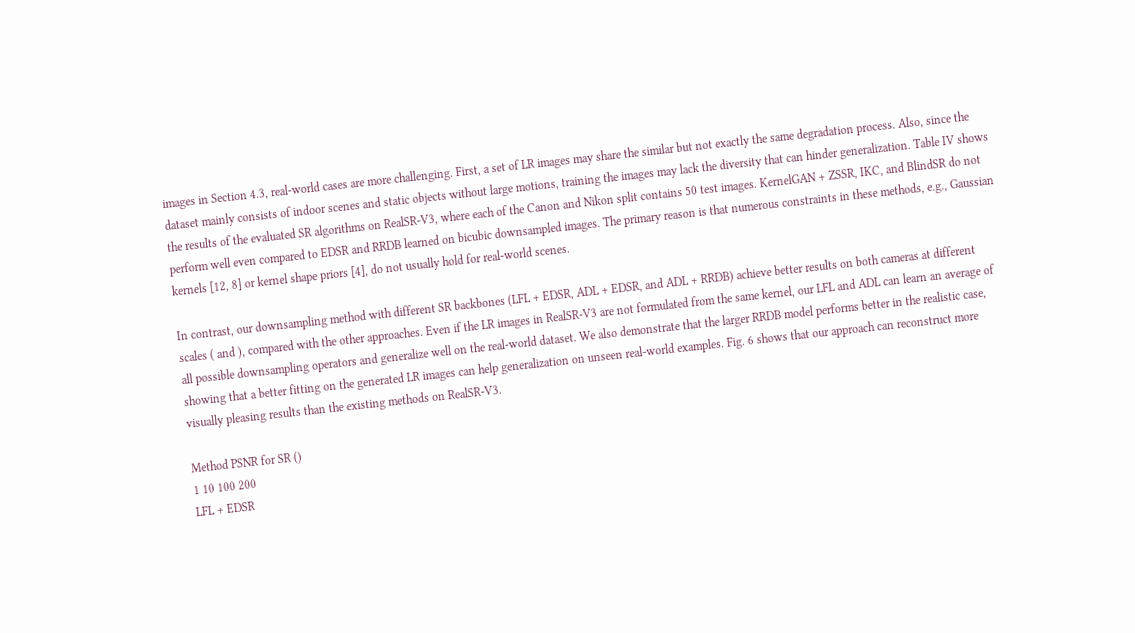images in Section 4.3, real-world cases are more challenging. First, a set of LR images may share the similar but not exactly the same degradation process. Also, since the dataset mainly consists of indoor scenes and static objects without large motions, training the images may lack the diversity that can hinder generalization. Table IV shows the results of the evaluated SR algorithms on RealSR-V3, where each of the Canon and Nikon split contains 50 test images. KernelGAN + ZSSR, IKC, and BlindSR do not perform well even compared to EDSR and RRDB learned on bicubic downsampled images. The primary reason is that numerous constraints in these methods, e.g., Gaussian kernels [12, 8] or kernel shape priors [4], do not usually hold for real-world scenes.

In contrast, our downsampling method with different SR backbones (LFL + EDSR, ADL + EDSR, and ADL + RRDB) achieve better results on both cameras at different scales ( and ), compared with the other approaches. Even if the LR images in RealSR-V3 are not formulated from the same kernel, our LFL and ADL can learn an average of all possible downsampling operators and generalize well on the real-world dataset. We also demonstrate that the larger RRDB model performs better in the realistic case, showing that a better fitting on the generated LR images can help generalization on unseen real-world examples. Fig. 6 shows that our approach can reconstruct more visually pleasing results than the existing methods on RealSR-V3.

Method PSNR for SR ()
1 10 100 200
LFL + EDSR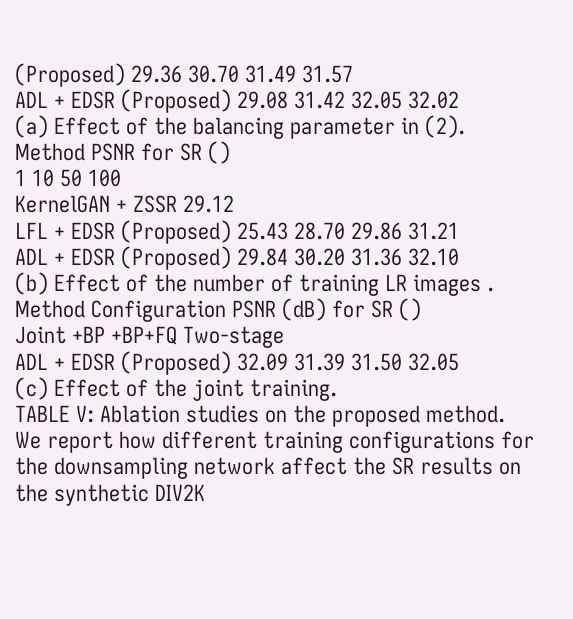(Proposed) 29.36 30.70 31.49 31.57
ADL + EDSR (Proposed) 29.08 31.42 32.05 32.02
(a) Effect of the balancing parameter in (2).
Method PSNR for SR ()
1 10 50 100
KernelGAN + ZSSR 29.12
LFL + EDSR (Proposed) 25.43 28.70 29.86 31.21
ADL + EDSR (Proposed) 29.84 30.20 31.36 32.10
(b) Effect of the number of training LR images .
Method Configuration PSNR (dB) for SR ()
Joint +BP +BP+FQ Two-stage
ADL + EDSR (Proposed) 32.09 31.39 31.50 32.05
(c) Effect of the joint training.
TABLE V: Ablation studies on the proposed method.
We report how different training configurations for the downsampling network affect the SR results on the synthetic DIV2K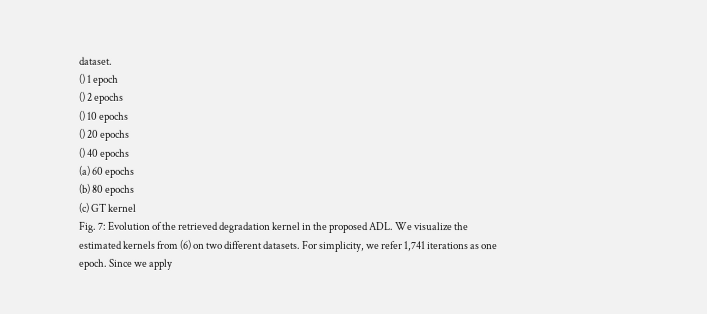dataset.
() 1 epoch
() 2 epochs
() 10 epochs
() 20 epochs
() 40 epochs
(a) 60 epochs
(b) 80 epochs
(c) GT kernel
Fig. 7: Evolution of the retrieved degradation kernel in the proposed ADL. We visualize the estimated kernels from (6) on two different datasets. For simplicity, we refer 1,741 iterations as one epoch. Since we apply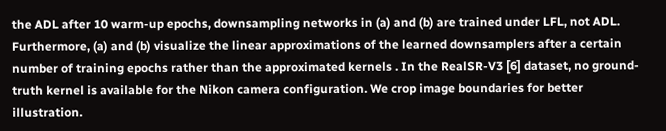the ADL after 10 warm-up epochs, downsampling networks in (a) and (b) are trained under LFL, not ADL. Furthermore, (a) and (b) visualize the linear approximations of the learned downsamplers after a certain number of training epochs rather than the approximated kernels . In the RealSR-V3 [6] dataset, no ground-truth kernel is available for the Nikon camera configuration. We crop image boundaries for better illustration.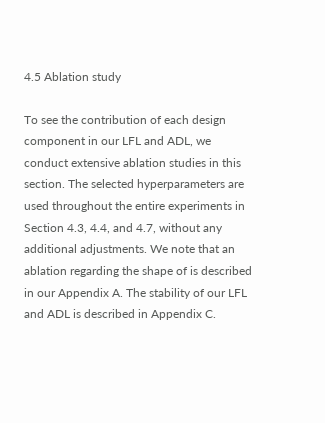4.5 Ablation study

To see the contribution of each design component in our LFL and ADL, we conduct extensive ablation studies in this section. The selected hyperparameters are used throughout the entire experiments in Section 4.3, 4.4, and 4.7, without any additional adjustments. We note that an ablation regarding the shape of is described in our Appendix A. The stability of our LFL and ADL is described in Appendix C.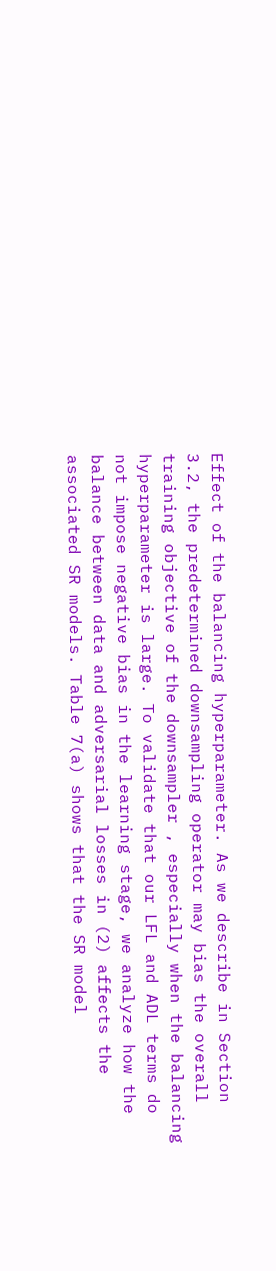Effect of the balancing hyperparameter. As we describe in Section 3.2, the predetermined downsampling operator may bias the overall training objective of the downsampler , especially when the balancing hyperparameter is large. To validate that our LFL and ADL terms do not impose negative bias in the learning stage, we analyze how the balance between data and adversarial losses in (2) affects the associated SR models. Table 7(a) shows that the SR model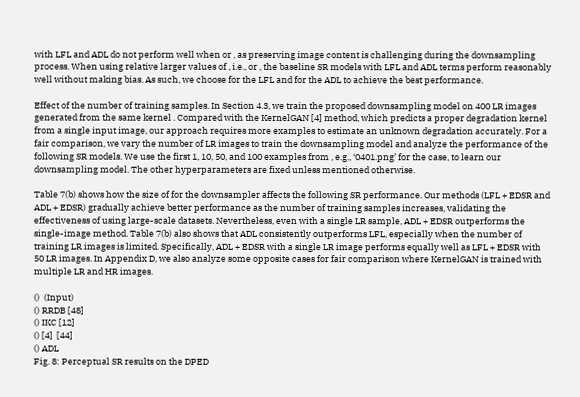with LFL and ADL do not perform well when or , as preserving image content is challenging during the downsampling process. When using relative larger values of , i.e., or , the baseline SR models with LFL and ADL terms perform reasonably well without making bias. As such, we choose for the LFL and for the ADL to achieve the best performance.

Effect of the number of training samples. In Section 4.3, we train the proposed downsampling model on 400 LR images generated from the same kernel . Compared with the KernelGAN [4] method, which predicts a proper degradation kernel from a single input image, our approach requires more examples to estimate an unknown degradation accurately. For a fair comparison, we vary the number of LR images to train the downsampling model and analyze the performance of the following SR models. We use the first 1, 10, 50, and 100 examples from , e.g., ‘0401.png’ for the case, to learn our downsampling model. The other hyperparameters are fixed unless mentioned otherwise.

Table 7(b) shows how the size of for the downsampler affects the following SR performance. Our methods (LFL + EDSR and ADL + EDSR) gradually achieve better performance as the number of training samples increases, validating the effectiveness of using large-scale datasets. Nevertheless, even with a single LR sample, ADL + EDSR outperforms the single-image method. Table 7(b) also shows that ADL consistently outperforms LFL, especially when the number of training LR images is limited. Specifically, ADL + EDSR with a single LR image performs equally well as LFL + EDSR with 50 LR images. In Appendix D, we also analyze some opposite cases for fair comparison where KernelGAN is trained with multiple LR and HR images.

()  (Input)
() RRDB [48]
() IKC [12]
() [4]  [44]
() ADL
Fig. 8: Perceptual SR results on the DPED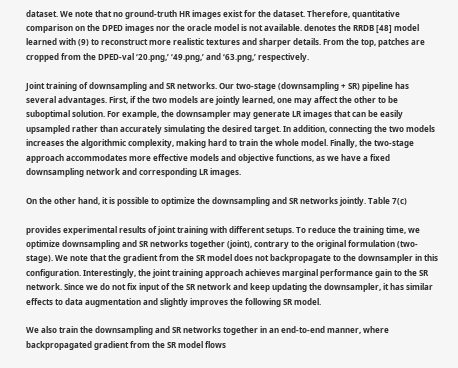dataset. We note that no ground-truth HR images exist for the dataset. Therefore, quantitative comparison on the DPED images nor the oracle model is not available. denotes the RRDB [48] model learned with (9) to reconstruct more realistic textures and sharper details. From the top, patches are cropped from the DPED-val ‘20.png,’ ‘49.png,’ and ‘63.png,’ respectively.

Joint training of downsampling and SR networks. Our two-stage (downsampling + SR) pipeline has several advantages. First, if the two models are jointly learned, one may affect the other to be suboptimal solution. For example, the downsampler may generate LR images that can be easily upsampled rather than accurately simulating the desired target. In addition, connecting the two models increases the algorithmic complexity, making hard to train the whole model. Finally, the two-stage approach accommodates more effective models and objective functions, as we have a fixed downsampling network and corresponding LR images.

On the other hand, it is possible to optimize the downsampling and SR networks jointly. Table 7(c)

provides experimental results of joint training with different setups. To reduce the training time, we optimize downsampling and SR networks together (joint), contrary to the original formulation (two-stage). We note that the gradient from the SR model does not backpropagate to the downsampler in this configuration. Interestingly, the joint training approach achieves marginal performance gain to the SR network. Since we do not fix input of the SR network and keep updating the downsampler, it has similar effects to data augmentation and slightly improves the following SR model.

We also train the downsampling and SR networks together in an end-to-end manner, where backpropagated gradient from the SR model flows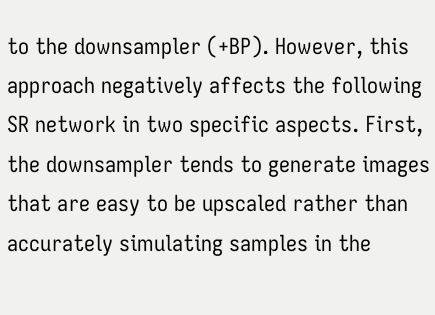to the downsampler (+BP). However, this approach negatively affects the following SR network in two specific aspects. First, the downsampler tends to generate images that are easy to be upscaled rather than accurately simulating samples in the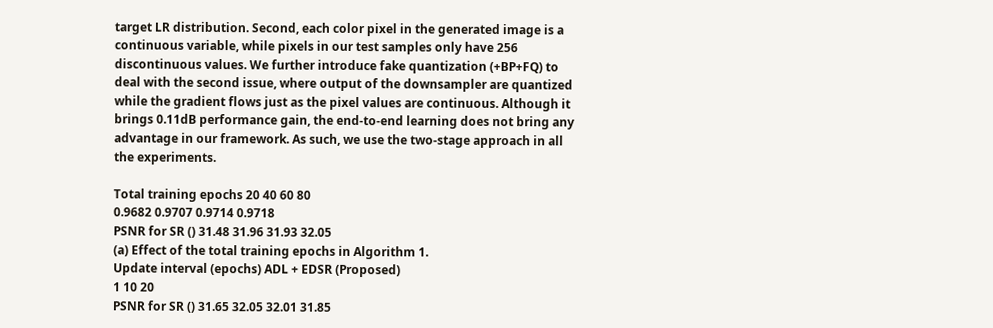target LR distribution. Second, each color pixel in the generated image is a continuous variable, while pixels in our test samples only have 256 discontinuous values. We further introduce fake quantization (+BP+FQ) to deal with the second issue, where output of the downsampler are quantized while the gradient flows just as the pixel values are continuous. Although it brings 0.11dB performance gain, the end-to-end learning does not bring any advantage in our framework. As such, we use the two-stage approach in all the experiments.

Total training epochs 20 40 60 80
0.9682 0.9707 0.9714 0.9718
PSNR for SR () 31.48 31.96 31.93 32.05
(a) Effect of the total training epochs in Algorithm 1.
Update interval (epochs) ADL + EDSR (Proposed)
1 10 20
PSNR for SR () 31.65 32.05 32.01 31.85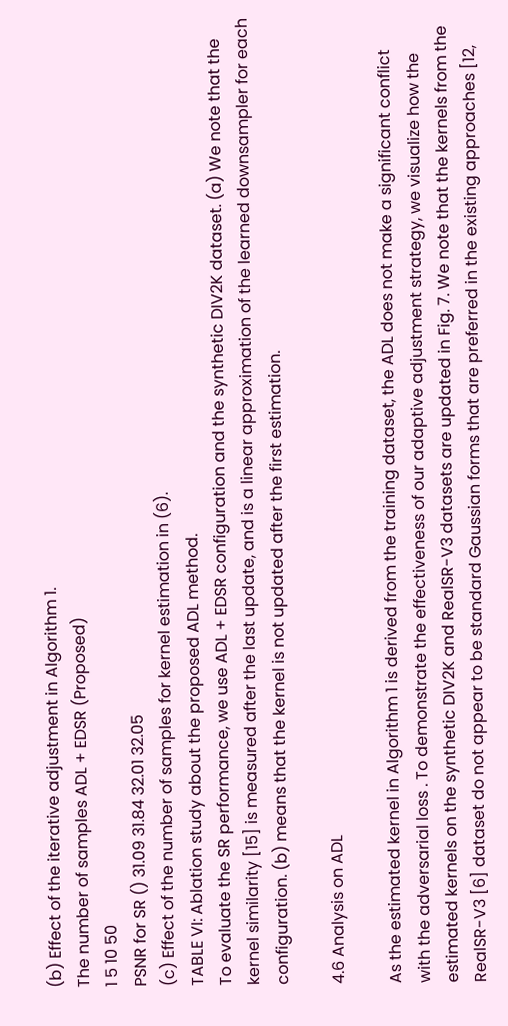(b) Effect of the iterative adjustment in Algorithm 1.
The number of samples ADL + EDSR (Proposed)
1 5 10 50
PSNR for SR () 31.09 31.84 32.01 32.05
(c) Effect of the number of samples for kernel estimation in (6).
TABLE VI: Ablation study about the proposed ADL method.
To evaluate the SR performance, we use ADL + EDSR configuration and the synthetic DIV2K dataset. (a) We note that the kernel similarity [15] is measured after the last update, and is a linear approximation of the learned downsampler for each configuration. (b) means that the kernel is not updated after the first estimation.

4.6 Analysis on ADL

As the estimated kernel in Algorithm 1 is derived from the training dataset, the ADL does not make a significant conflict with the adversarial loss . To demonstrate the effectiveness of our adaptive adjustment strategy, we visualize how the estimated kernels on the synthetic DIV2K and RealSR-V3 datasets are updated in Fig. 7. We note that the kernels from the RealSR-V3 [6] dataset do not appear to be standard Gaussian forms that are preferred in the existing approaches [12,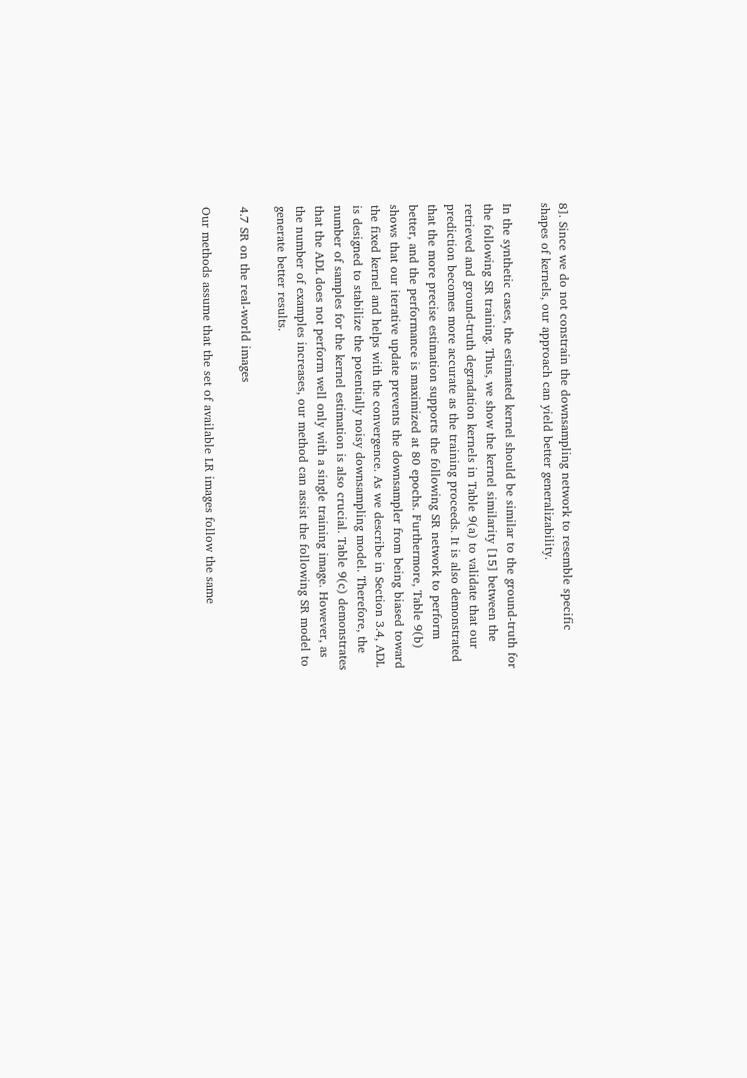8]. Since we do not constrain the downsampling network to resemble specific shapes of kernels, our approach can yield better generalizability.

In the synthetic cases, the estimated kernel should be similar to the ground-truth for the following SR training. Thus, we show the kernel similarity [15] between the retrieved and ground-truth degradation kernels in Table 9(a) to validate that our prediction becomes more accurate as the training proceeds. It is also demonstrated that the more precise estimation supports the following SR network to perform better, and the performance is maximized at 80 epochs. Furthermore, Table 9(b) shows that our iterative update prevents the downsampler from being biased toward the fixed kernel and helps with the convergence. As we describe in Section 3.4, ADL is designed to stabilize the potentially noisy downsampling model. Therefore, the number of samples for the kernel estimation is also crucial. Table 9(c) demonstrates that the ADL does not perform well only with a single training image. However, as the number of examples increases, our method can assist the following SR model to generate better results.

4.7 SR on the real-world images

Our methods assume that the set of available LR images follow the same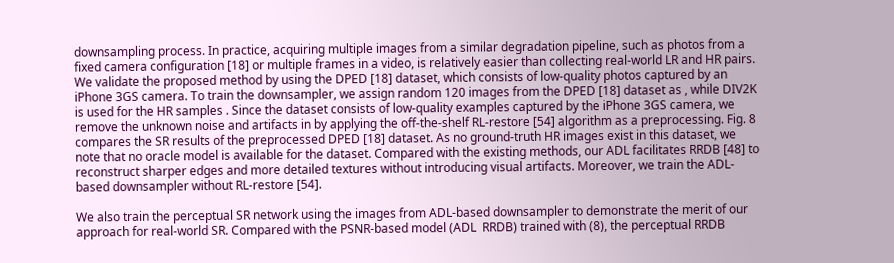downsampling process. In practice, acquiring multiple images from a similar degradation pipeline, such as photos from a fixed camera configuration [18] or multiple frames in a video, is relatively easier than collecting real-world LR and HR pairs. We validate the proposed method by using the DPED [18] dataset, which consists of low-quality photos captured by an iPhone 3GS camera. To train the downsampler, we assign random 120 images from the DPED [18] dataset as , while DIV2K is used for the HR samples . Since the dataset consists of low-quality examples captured by the iPhone 3GS camera, we remove the unknown noise and artifacts in by applying the off-the-shelf RL-restore [54] algorithm as a preprocessing. Fig. 8 compares the SR results of the preprocessed DPED [18] dataset. As no ground-truth HR images exist in this dataset, we note that no oracle model is available for the dataset. Compared with the existing methods, our ADL facilitates RRDB [48] to reconstruct sharper edges and more detailed textures without introducing visual artifacts. Moreover, we train the ADL-based downsampler without RL-restore [54].

We also train the perceptual SR network using the images from ADL-based downsampler to demonstrate the merit of our approach for real-world SR. Compared with the PSNR-based model (ADL  RRDB) trained with (8), the perceptual RRDB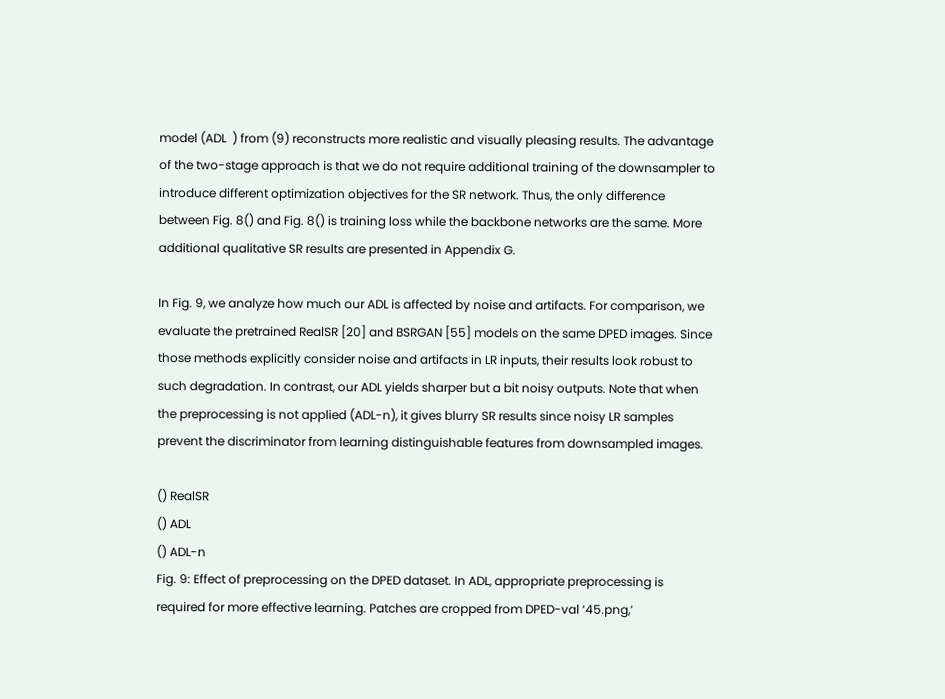model (ADL  ) from (9) reconstructs more realistic and visually pleasing results. The advantage of the two-stage approach is that we do not require additional training of the downsampler to introduce different optimization objectives for the SR network. Thus, the only difference between Fig. 8() and Fig. 8() is training loss while the backbone networks are the same. More additional qualitative SR results are presented in Appendix G.

In Fig. 9, we analyze how much our ADL is affected by noise and artifacts. For comparison, we evaluate the pretrained RealSR [20] and BSRGAN [55] models on the same DPED images. Since those methods explicitly consider noise and artifacts in LR inputs, their results look robust to such degradation. In contrast, our ADL yields sharper but a bit noisy outputs. Note that when the preprocessing is not applied (ADL-n), it gives blurry SR results since noisy LR samples prevent the discriminator from learning distinguishable features from downsampled images.

() RealSR
() ADL
() ADL-n
Fig. 9: Effect of preprocessing on the DPED dataset. In ADL, appropriate preprocessing is required for more effective learning. Patches are cropped from DPED-val ‘45.png,’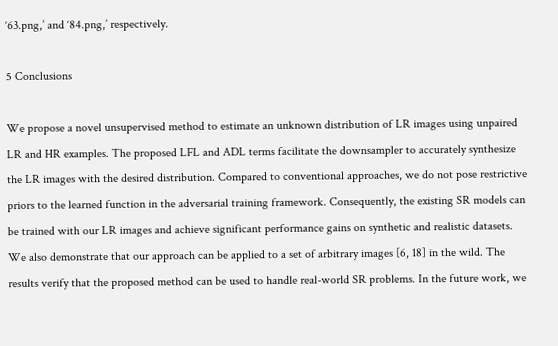‘63.png,’ and ‘84.png,’ respectively.

5 Conclusions

We propose a novel unsupervised method to estimate an unknown distribution of LR images using unpaired LR and HR examples. The proposed LFL and ADL terms facilitate the downsampler to accurately synthesize the LR images with the desired distribution. Compared to conventional approaches, we do not pose restrictive priors to the learned function in the adversarial training framework. Consequently, the existing SR models can be trained with our LR images and achieve significant performance gains on synthetic and realistic datasets. We also demonstrate that our approach can be applied to a set of arbitrary images [6, 18] in the wild. The results verify that the proposed method can be used to handle real-world SR problems. In the future work, we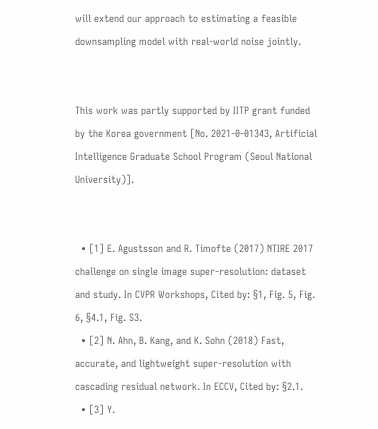will extend our approach to estimating a feasible downsampling model with real-world noise jointly.


This work was partly supported by IITP grant funded by the Korea government [No. 2021-0-01343, Artificial Intelligence Graduate School Program (Seoul National University)].


  • [1] E. Agustsson and R. Timofte (2017) NTIRE 2017 challenge on single image super-resolution: dataset and study. In CVPR Workshops, Cited by: §1, Fig. 5, Fig. 6, §4.1, Fig. S3.
  • [2] N. Ahn, B. Kang, and K. Sohn (2018) Fast, accurate, and lightweight super-resolution with cascading residual network. In ECCV, Cited by: §2.1.
  • [3] Y.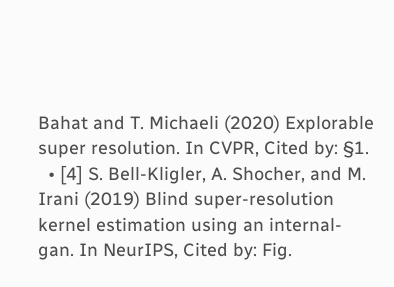Bahat and T. Michaeli (2020) Explorable super resolution. In CVPR, Cited by: §1.
  • [4] S. Bell-Kligler, A. Shocher, and M. Irani (2019) Blind super-resolution kernel estimation using an internal-gan. In NeurIPS, Cited by: Fig.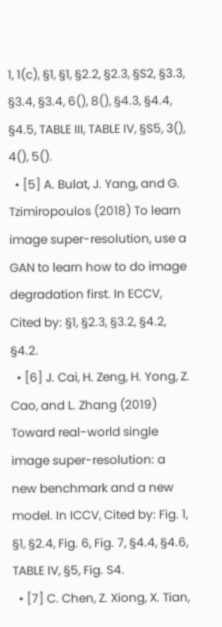1, 1(c), §1, §1, §2.2, §2.3, §S2, §3.3, §3.4, §3.4, 6(), 8(), §4.3, §4.4, §4.5, TABLE III, TABLE IV, §S5, 3(), 4(), 5().
  • [5] A. Bulat, J. Yang, and G. Tzimiropoulos (2018) To learn image super-resolution, use a GAN to learn how to do image degradation first. In ECCV, Cited by: §1, §2.3, §3.2, §4.2, §4.2.
  • [6] J. Cai, H. Zeng, H. Yong, Z. Cao, and L. Zhang (2019) Toward real-world single image super-resolution: a new benchmark and a new model. In ICCV, Cited by: Fig. 1, §1, §2.4, Fig. 6, Fig. 7, §4.4, §4.6, TABLE IV, §5, Fig. S4.
  • [7] C. Chen, Z. Xiong, X. Tian,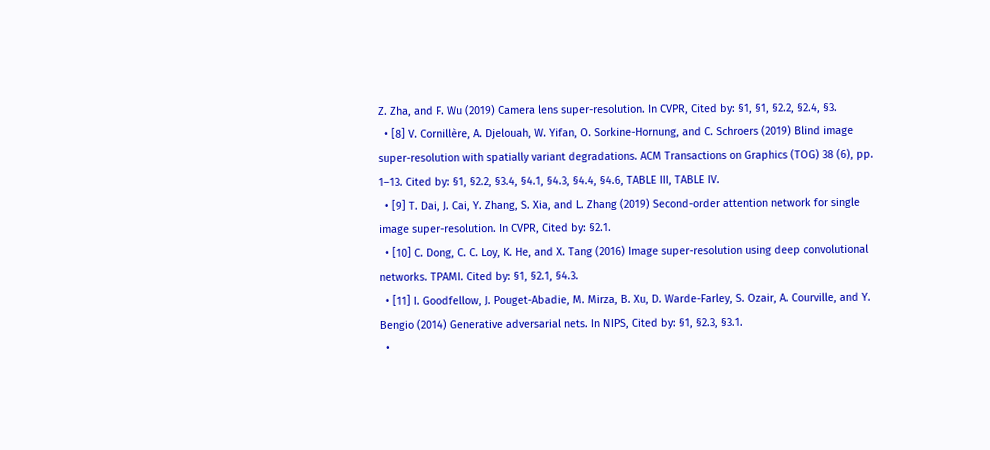Z. Zha, and F. Wu (2019) Camera lens super-resolution. In CVPR, Cited by: §1, §1, §2.2, §2.4, §3.
  • [8] V. Cornillère, A. Djelouah, W. Yifan, O. Sorkine-Hornung, and C. Schroers (2019) Blind image super-resolution with spatially variant degradations. ACM Transactions on Graphics (TOG) 38 (6), pp. 1–13. Cited by: §1, §2.2, §3.4, §4.1, §4.3, §4.4, §4.6, TABLE III, TABLE IV.
  • [9] T. Dai, J. Cai, Y. Zhang, S. Xia, and L. Zhang (2019) Second-order attention network for single image super-resolution. In CVPR, Cited by: §2.1.
  • [10] C. Dong, C. C. Loy, K. He, and X. Tang (2016) Image super-resolution using deep convolutional networks. TPAMI. Cited by: §1, §2.1, §4.3.
  • [11] I. Goodfellow, J. Pouget-Abadie, M. Mirza, B. Xu, D. Warde-Farley, S. Ozair, A. Courville, and Y. Bengio (2014) Generative adversarial nets. In NIPS, Cited by: §1, §2.3, §3.1.
  •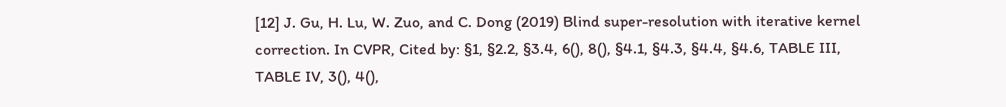[12] J. Gu, H. Lu, W. Zuo, and C. Dong (2019) Blind super-resolution with iterative kernel correction. In CVPR, Cited by: §1, §2.2, §3.4, 6(), 8(), §4.1, §4.3, §4.4, §4.6, TABLE III, TABLE IV, 3(), 4(),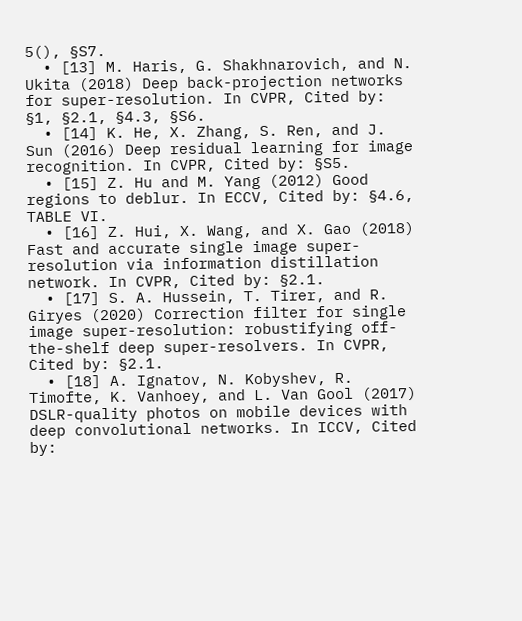5(), §S7.
  • [13] M. Haris, G. Shakhnarovich, and N. Ukita (2018) Deep back-projection networks for super-resolution. In CVPR, Cited by: §1, §2.1, §4.3, §S6.
  • [14] K. He, X. Zhang, S. Ren, and J. Sun (2016) Deep residual learning for image recognition. In CVPR, Cited by: §S5.
  • [15] Z. Hu and M. Yang (2012) Good regions to deblur. In ECCV, Cited by: §4.6, TABLE VI.
  • [16] Z. Hui, X. Wang, and X. Gao (2018) Fast and accurate single image super-resolution via information distillation network. In CVPR, Cited by: §2.1.
  • [17] S. A. Hussein, T. Tirer, and R. Giryes (2020) Correction filter for single image super-resolution: robustifying off-the-shelf deep super-resolvers. In CVPR, Cited by: §2.1.
  • [18] A. Ignatov, N. Kobyshev, R. Timofte, K. Vanhoey, and L. Van Gool (2017) DSLR-quality photos on mobile devices with deep convolutional networks. In ICCV, Cited by: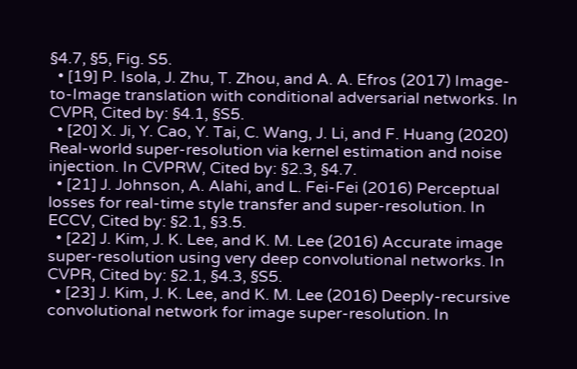§4.7, §5, Fig. S5.
  • [19] P. Isola, J. Zhu, T. Zhou, and A. A. Efros (2017) Image-to-Image translation with conditional adversarial networks. In CVPR, Cited by: §4.1, §S5.
  • [20] X. Ji, Y. Cao, Y. Tai, C. Wang, J. Li, and F. Huang (2020) Real-world super-resolution via kernel estimation and noise injection. In CVPRW, Cited by: §2.3, §4.7.
  • [21] J. Johnson, A. Alahi, and L. Fei-Fei (2016) Perceptual losses for real-time style transfer and super-resolution. In ECCV, Cited by: §2.1, §3.5.
  • [22] J. Kim, J. K. Lee, and K. M. Lee (2016) Accurate image super-resolution using very deep convolutional networks. In CVPR, Cited by: §2.1, §4.3, §S5.
  • [23] J. Kim, J. K. Lee, and K. M. Lee (2016) Deeply-recursive convolutional network for image super-resolution. In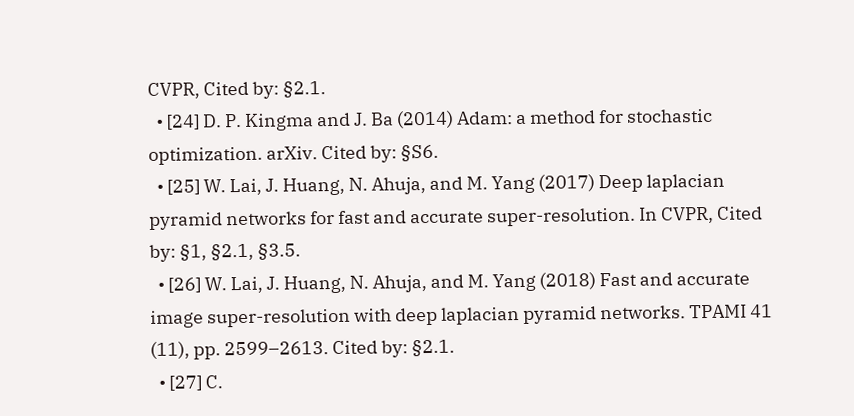CVPR, Cited by: §2.1.
  • [24] D. P. Kingma and J. Ba (2014) Adam: a method for stochastic optimization. arXiv. Cited by: §S6.
  • [25] W. Lai, J. Huang, N. Ahuja, and M. Yang (2017) Deep laplacian pyramid networks for fast and accurate super-resolution. In CVPR, Cited by: §1, §2.1, §3.5.
  • [26] W. Lai, J. Huang, N. Ahuja, and M. Yang (2018) Fast and accurate image super-resolution with deep laplacian pyramid networks. TPAMI 41 (11), pp. 2599–2613. Cited by: §2.1.
  • [27] C.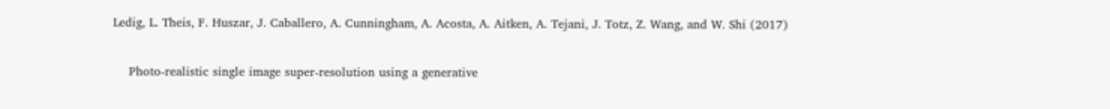Ledig, L. Theis, F. Huszar, J. Caballero, A. Cunningham, A. Acosta, A. Aitken, A. Tejani, J. Totz, Z. Wang, and W. Shi (2017)

    Photo-realistic single image super-resolution using a generative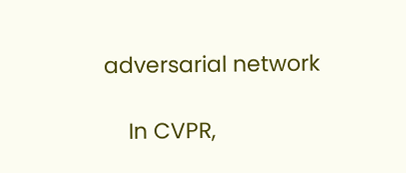adversarial network

    In CVPR,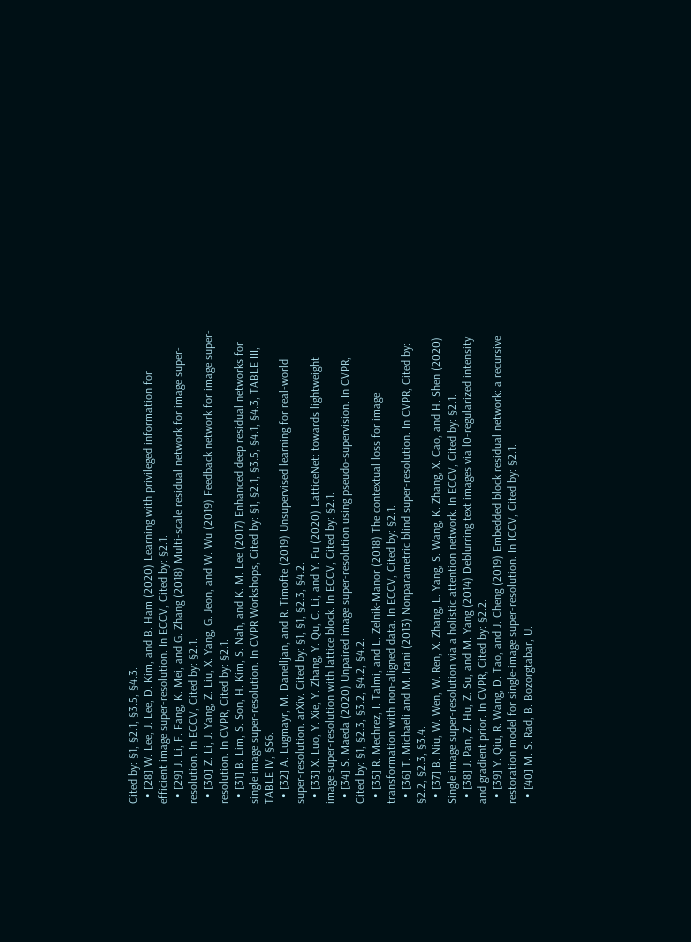Cited by: §1, §2.1, §3.5, §4.3.
  • [28] W. Lee, J. Lee, D. Kim, and B. Ham (2020) Learning with privileged information for efficient image super-resolution. In ECCV, Cited by: §2.1.
  • [29] J. Li, F. Fang, K. Mei, and G. Zhang (2018) Multi-scale residual network for image super-resolution. In ECCV, Cited by: §2.1.
  • [30] Z. Li, J. Yang, Z. Liu, X. Yang, G. Jeon, and W. Wu (2019) Feedback network for image super-resolution. In CVPR, Cited by: §2.1.
  • [31] B. Lim, S. Son, H. Kim, S. Nah, and K. M. Lee (2017) Enhanced deep residual networks for single image super-resolution. In CVPR Workshops, Cited by: §1, §2.1, §3.5, §4.1, §4.3, TABLE III, TABLE IV, §S6.
  • [32] A. Lugmayr, M. Danelljan, and R. Timofte (2019) Unsupervised learning for real-world super-resolution. arXiv. Cited by: §1, §1, §2.3, §4.2.
  • [33] X. Luo, Y. Xie, Y. Zhang, Y. Qu, C. Li, and Y. Fu (2020) LatticeNet: towards lightweight image super-resolution with lattice block. In ECCV, Cited by: §2.1.
  • [34] S. Maeda (2020) Unpaired image super-resolution using pseudo-supervision. In CVPR, Cited by: §1, §2.3, §3.2, §4.2, §4.2.
  • [35] R. Mechrez, I. Talmi, and L. Zelnik-Manor (2018) The contextual loss for image transformation with non-aligned data. In ECCV, Cited by: §2.1.
  • [36] T. Michaeli and M. Irani (2013) Nonparametric blind super-resolution. In CVPR, Cited by: §2.2, §2.3, §3.4.
  • [37] B. Niu, W. Wen, W. Ren, X. Zhang, L. Yang, S. Wang, K. Zhang, X. Cao, and H. Shen (2020) Single image super-resolution via a holistic attention network. In ECCV, Cited by: §2.1.
  • [38] J. Pan, Z. Hu, Z. Su, and M. Yang (2014) Deblurring text images via l0-regularized intensity and gradient prior. In CVPR, Cited by: §2.2.
  • [39] Y. Qiu, R. Wang, D. Tao, and J. Cheng (2019) Embedded block residual network: a recursive restoration model for single-image super-resolution. In ICCV, Cited by: §2.1.
  • [40] M. S. Rad, B. Bozorgtabar, U.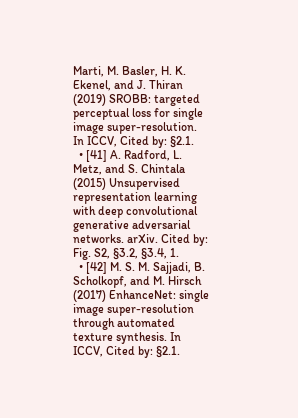Marti, M. Basler, H. K. Ekenel, and J. Thiran (2019) SROBB: targeted perceptual loss for single image super-resolution. In ICCV, Cited by: §2.1.
  • [41] A. Radford, L. Metz, and S. Chintala (2015) Unsupervised representation learning with deep convolutional generative adversarial networks. arXiv. Cited by: Fig. S2, §3.2, §3.4, 1.
  • [42] M. S. M. Sajjadi, B. Scholkopf, and M. Hirsch (2017) EnhanceNet: single image super-resolution through automated texture synthesis. In ICCV, Cited by: §2.1.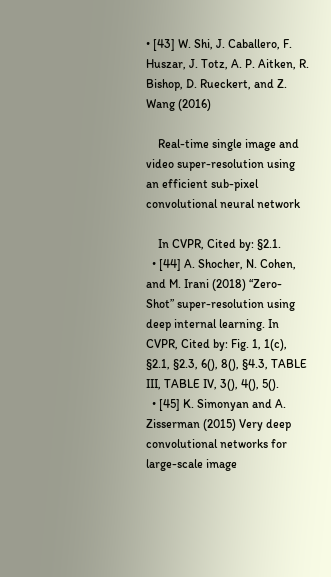• [43] W. Shi, J. Caballero, F. Huszar, J. Totz, A. P. Aitken, R. Bishop, D. Rueckert, and Z. Wang (2016)

    Real-time single image and video super-resolution using an efficient sub-pixel convolutional neural network

    In CVPR, Cited by: §2.1.
  • [44] A. Shocher, N. Cohen, and M. Irani (2018) “Zero-Shot” super-resolution using deep internal learning. In CVPR, Cited by: Fig. 1, 1(c), §2.1, §2.3, 6(), 8(), §4.3, TABLE III, TABLE IV, 3(), 4(), 5().
  • [45] K. Simonyan and A. Zisserman (2015) Very deep convolutional networks for large-scale image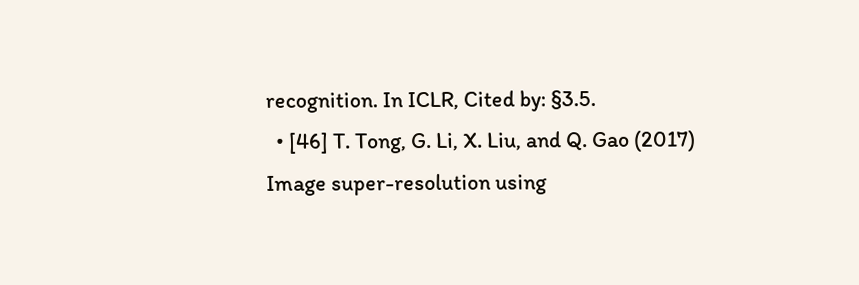recognition. In ICLR, Cited by: §3.5.
  • [46] T. Tong, G. Li, X. Liu, and Q. Gao (2017) Image super-resolution using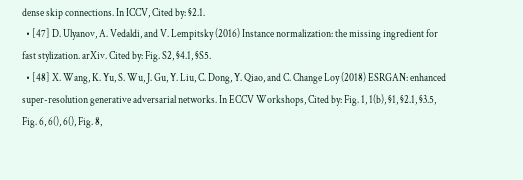dense skip connections. In ICCV, Cited by: §2.1.
  • [47] D. Ulyanov, A. Vedaldi, and V. Lempitsky (2016) Instance normalization: the missing ingredient for fast stylization. arXiv. Cited by: Fig. S2, §4.1, §S5.
  • [48] X. Wang, K. Yu, S. Wu, J. Gu, Y. Liu, C. Dong, Y. Qiao, and C. Change Loy (2018) ESRGAN: enhanced super-resolution generative adversarial networks. In ECCV Workshops, Cited by: Fig. 1, 1(b), §1, §2.1, §3.5, Fig. 6, 6(), 6(), Fig. 8,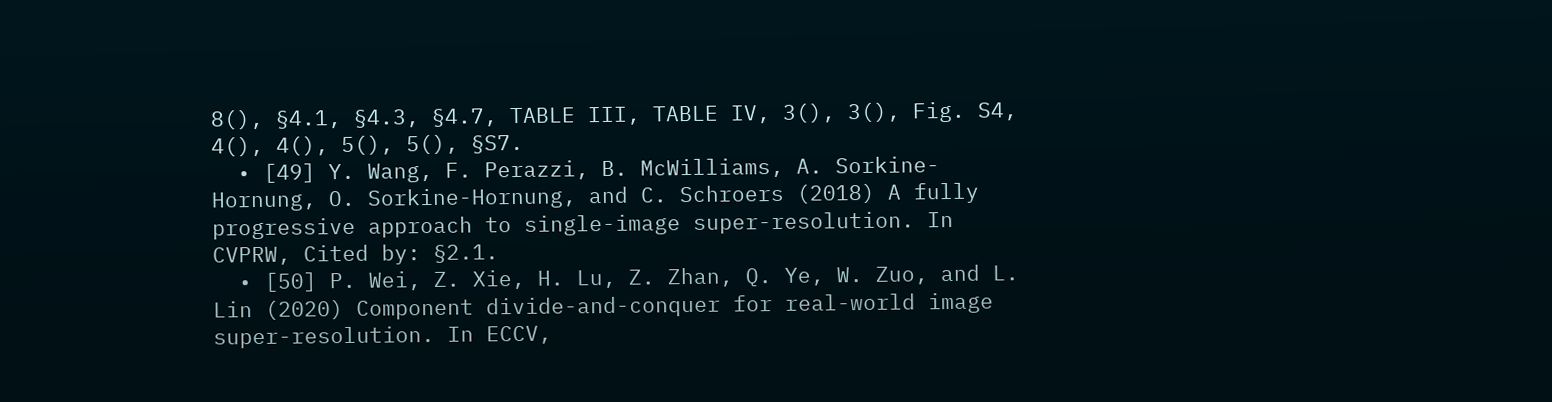8(), §4.1, §4.3, §4.7, TABLE III, TABLE IV, 3(), 3(), Fig. S4, 4(), 4(), 5(), 5(), §S7.
  • [49] Y. Wang, F. Perazzi, B. McWilliams, A. Sorkine-Hornung, O. Sorkine-Hornung, and C. Schroers (2018) A fully progressive approach to single-image super-resolution. In CVPRW, Cited by: §2.1.
  • [50] P. Wei, Z. Xie, H. Lu, Z. Zhan, Q. Ye, W. Zuo, and L. Lin (2020) Component divide-and-conquer for real-world image super-resolution. In ECCV,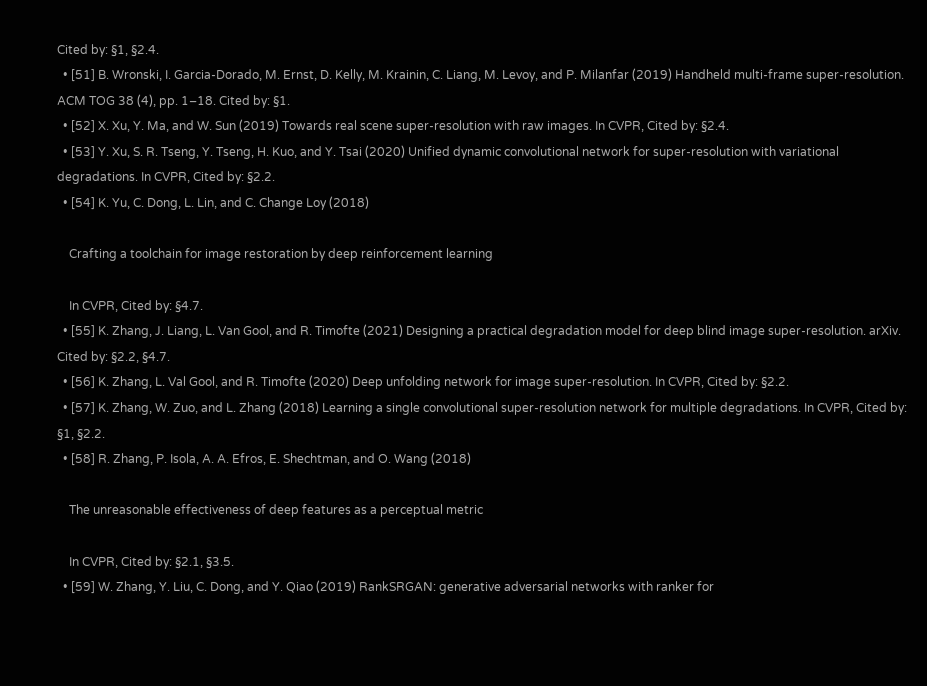Cited by: §1, §2.4.
  • [51] B. Wronski, I. Garcia-Dorado, M. Ernst, D. Kelly, M. Krainin, C. Liang, M. Levoy, and P. Milanfar (2019) Handheld multi-frame super-resolution. ACM TOG 38 (4), pp. 1–18. Cited by: §1.
  • [52] X. Xu, Y. Ma, and W. Sun (2019) Towards real scene super-resolution with raw images. In CVPR, Cited by: §2.4.
  • [53] Y. Xu, S. R. Tseng, Y. Tseng, H. Kuo, and Y. Tsai (2020) Unified dynamic convolutional network for super-resolution with variational degradations. In CVPR, Cited by: §2.2.
  • [54] K. Yu, C. Dong, L. Lin, and C. Change Loy (2018)

    Crafting a toolchain for image restoration by deep reinforcement learning

    In CVPR, Cited by: §4.7.
  • [55] K. Zhang, J. Liang, L. Van Gool, and R. Timofte (2021) Designing a practical degradation model for deep blind image super-resolution. arXiv. Cited by: §2.2, §4.7.
  • [56] K. Zhang, L. Val Gool, and R. Timofte (2020) Deep unfolding network for image super-resolution. In CVPR, Cited by: §2.2.
  • [57] K. Zhang, W. Zuo, and L. Zhang (2018) Learning a single convolutional super-resolution network for multiple degradations. In CVPR, Cited by: §1, §2.2.
  • [58] R. Zhang, P. Isola, A. A. Efros, E. Shechtman, and O. Wang (2018)

    The unreasonable effectiveness of deep features as a perceptual metric

    In CVPR, Cited by: §2.1, §3.5.
  • [59] W. Zhang, Y. Liu, C. Dong, and Y. Qiao (2019) RankSRGAN: generative adversarial networks with ranker for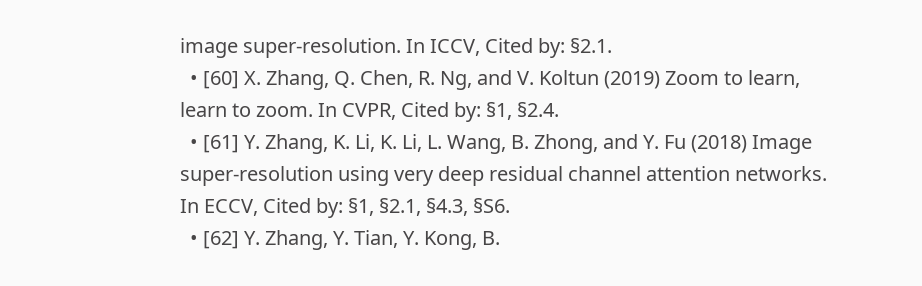image super-resolution. In ICCV, Cited by: §2.1.
  • [60] X. Zhang, Q. Chen, R. Ng, and V. Koltun (2019) Zoom to learn, learn to zoom. In CVPR, Cited by: §1, §2.4.
  • [61] Y. Zhang, K. Li, K. Li, L. Wang, B. Zhong, and Y. Fu (2018) Image super-resolution using very deep residual channel attention networks. In ECCV, Cited by: §1, §2.1, §4.3, §S6.
  • [62] Y. Zhang, Y. Tian, Y. Kong, B.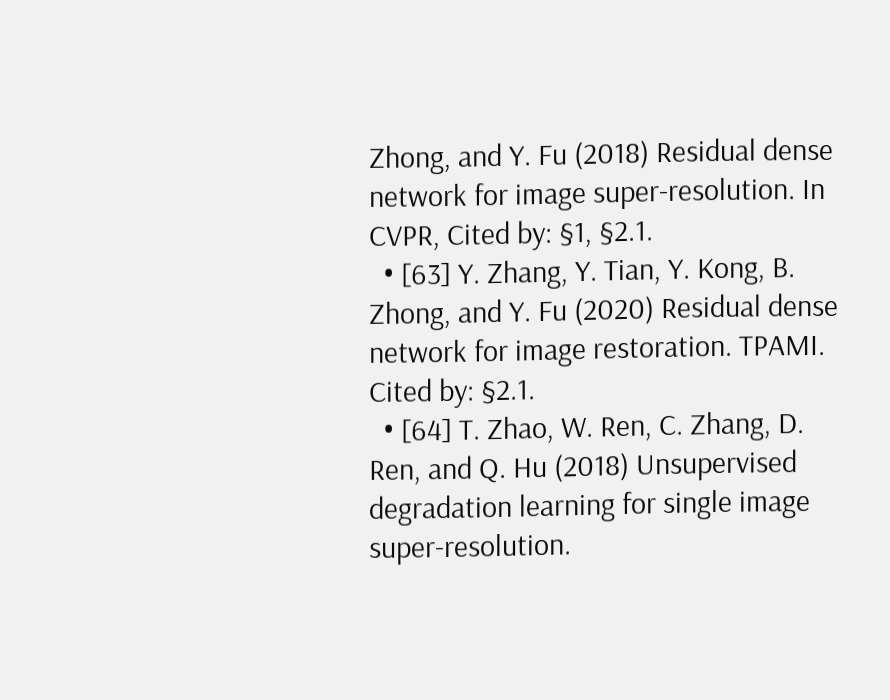Zhong, and Y. Fu (2018) Residual dense network for image super-resolution. In CVPR, Cited by: §1, §2.1.
  • [63] Y. Zhang, Y. Tian, Y. Kong, B. Zhong, and Y. Fu (2020) Residual dense network for image restoration. TPAMI. Cited by: §2.1.
  • [64] T. Zhao, W. Ren, C. Zhang, D. Ren, and Q. Hu (2018) Unsupervised degradation learning for single image super-resolution.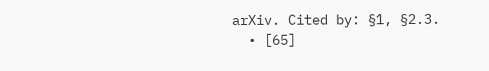arXiv. Cited by: §1, §2.3.
  • [65]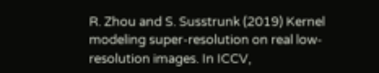R. Zhou and S. Susstrunk (2019) Kernel modeling super-resolution on real low-resolution images. In ICCV,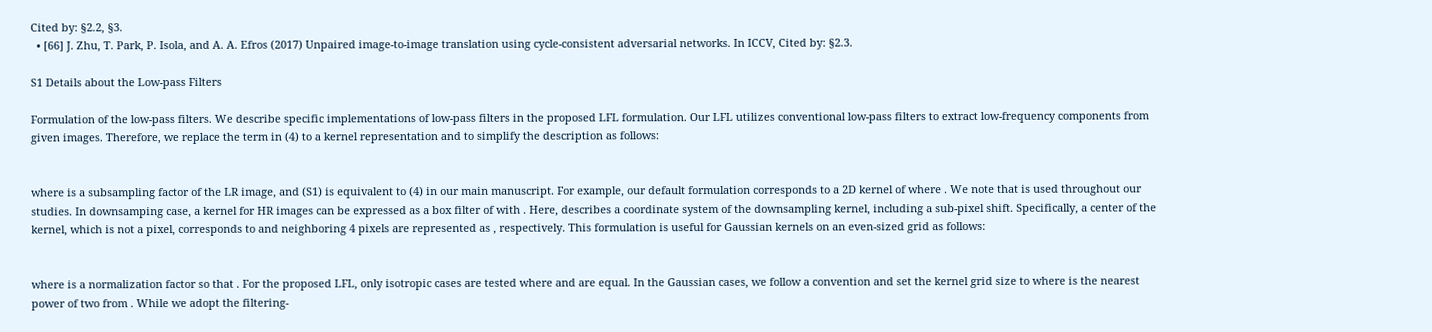Cited by: §2.2, §3.
  • [66] J. Zhu, T. Park, P. Isola, and A. A. Efros (2017) Unpaired image-to-image translation using cycle-consistent adversarial networks. In ICCV, Cited by: §2.3.

S1 Details about the Low-pass Filters

Formulation of the low-pass filters. We describe specific implementations of low-pass filters in the proposed LFL formulation. Our LFL utilizes conventional low-pass filters to extract low-frequency components from given images. Therefore, we replace the term in (4) to a kernel representation and to simplify the description as follows:


where is a subsampling factor of the LR image, and (S1) is equivalent to (4) in our main manuscript. For example, our default formulation corresponds to a 2D kernel of where . We note that is used throughout our studies. In downsamping case, a kernel for HR images can be expressed as a box filter of with . Here, describes a coordinate system of the downsampling kernel, including a sub-pixel shift. Specifically, a center of the kernel, which is not a pixel, corresponds to and neighboring 4 pixels are represented as , respectively. This formulation is useful for Gaussian kernels on an even-sized grid as follows:


where is a normalization factor so that . For the proposed LFL, only isotropic cases are tested where and are equal. In the Gaussian cases, we follow a convention and set the kernel grid size to where is the nearest power of two from . While we adopt the filtering-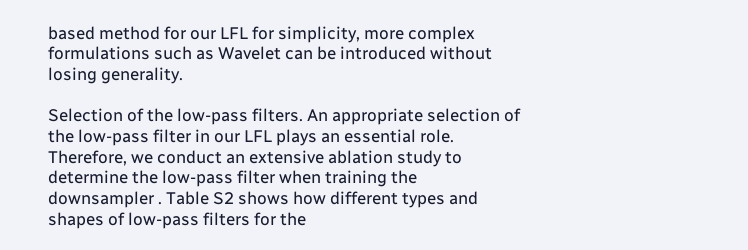based method for our LFL for simplicity, more complex formulations such as Wavelet can be introduced without losing generality.

Selection of the low-pass filters. An appropriate selection of the low-pass filter in our LFL plays an essential role. Therefore, we conduct an extensive ablation study to determine the low-pass filter when training the downsampler . Table S2 shows how different types and shapes of low-pass filters for the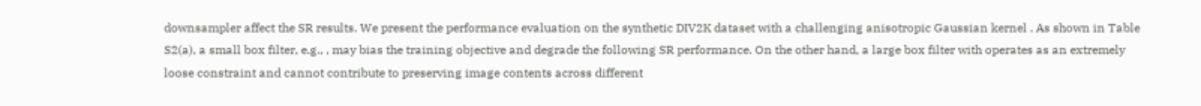downsampler affect the SR results. We present the performance evaluation on the synthetic DIV2K dataset with a challenging anisotropic Gaussian kernel . As shown in Table S2(a), a small box filter, e.g., , may bias the training objective and degrade the following SR performance. On the other hand, a large box filter with operates as an extremely loose constraint and cannot contribute to preserving image contents across different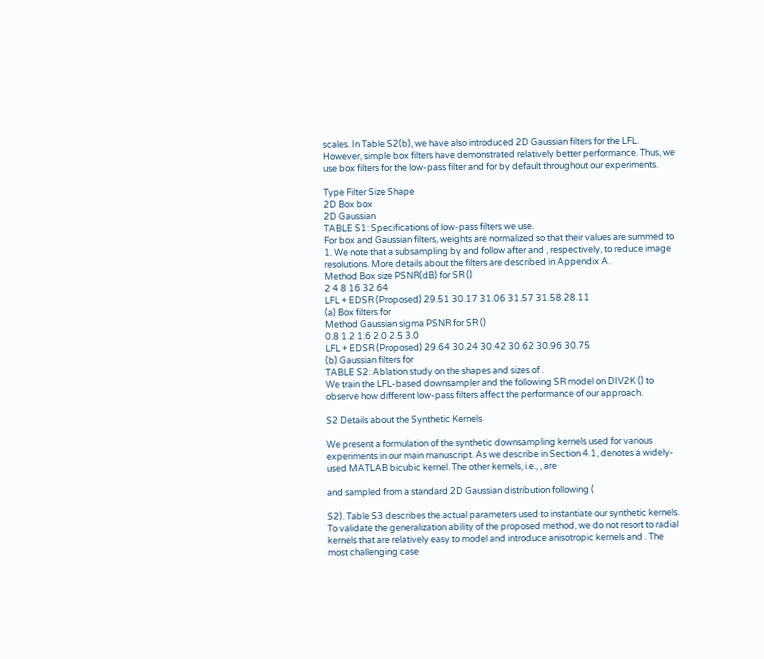scales. In Table S2(b), we have also introduced 2D Gaussian filters for the LFL. However, simple box filters have demonstrated relatively better performance. Thus, we use box filters for the low-pass filter and for by default throughout our experiments.

Type Filter Size Shape
2D Box box
2D Gaussian
TABLE S1: Specifications of low-pass filters we use.
For box and Gaussian filters, weights are normalized so that their values are summed to 1. We note that a subsampling by and follow after and , respectively, to reduce image resolutions. More details about the filters are described in Appendix A.
Method Box size PSNR(dB) for SR ()
2 4 8 16 32 64
LFL + EDSR (Proposed) 29.51 30.17 31.06 31.57 31.58 28.11
(a) Box filters for
Method Gaussian sigma PSNR for SR ()
0.8 1.2 1.6 2.0 2.5 3.0
LFL + EDSR (Proposed) 29.64 30.24 30.42 30.62 30.96 30.75
(b) Gaussian filters for
TABLE S2: Ablation study on the shapes and sizes of .
We train the LFL-based downsampler and the following SR model on DIV2K () to observe how different low-pass filters affect the performance of our approach.

S2 Details about the Synthetic Kernels

We present a formulation of the synthetic downsampling kernels used for various experiments in our main manuscript. As we describe in Section 4.1, denotes a widely-used MATLAB bicubic kernel. The other kernels, i.e., , are

and sampled from a standard 2D Gaussian distribution following (

S2). Table S3 describes the actual parameters used to instantiate our synthetic kernels. To validate the generalization ability of the proposed method, we do not resort to radial kernels that are relatively easy to model and introduce anisotropic kernels and . The most challenging case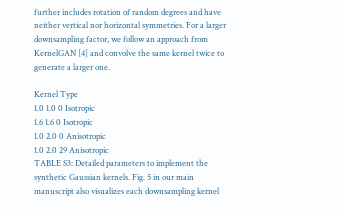further includes rotation of random degrees and have neither vertical nor horizontal symmetries. For a larger downsampling factor, we follow an approach from KernelGAN [4] and convolve the same kernel twice to generate a larger one.

Kernel Type
1.0 1.0 0 Isotropic
1.6 1.6 0 Isotropic
1.0 2.0 0 Anisotropic
1.0 2.0 29 Anisotropic
TABLE S3: Detailed parameters to implement the synthetic Gaussian kernels. Fig. 5 in our main manuscript also visualizes each downsampling kernel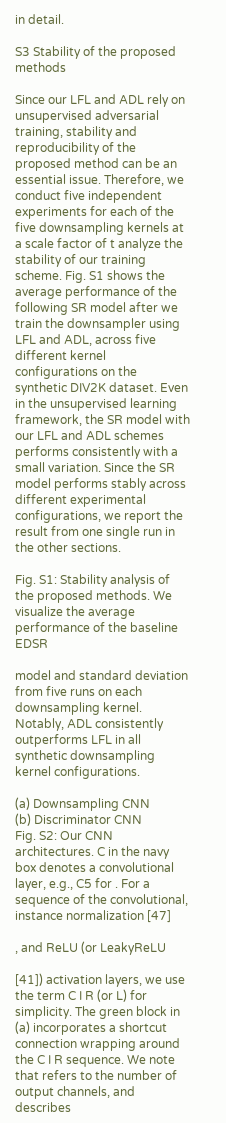in detail.

S3 Stability of the proposed methods

Since our LFL and ADL rely on unsupervised adversarial training, stability and reproducibility of the proposed method can be an essential issue. Therefore, we conduct five independent experiments for each of the five downsampling kernels at a scale factor of t analyze the stability of our training scheme. Fig. S1 shows the average performance of the following SR model after we train the downsampler using LFL and ADL, across five different kernel configurations on the synthetic DIV2K dataset. Even in the unsupervised learning framework, the SR model with our LFL and ADL schemes performs consistently with a small variation. Since the SR model performs stably across different experimental configurations, we report the result from one single run in the other sections.

Fig. S1: Stability analysis of the proposed methods. We visualize the average performance of the baseline EDSR

model and standard deviation from five runs on each downsampling kernel. Notably, ADL consistently outperforms LFL in all synthetic downsampling kernel configurations.

(a) Downsampling CNN
(b) Discriminator CNN
Fig. S2: Our CNN architectures. C in the navy box denotes a convolutional layer, e.g., C5 for . For a sequence of the convolutional, instance normalization [47]

, and ReLU (or LeakyReLU

[41]) activation layers, we use the term C I R (or L) for simplicity. The green block in (a) incorporates a shortcut connection wrapping around the C I R sequence. We note that refers to the number of output channels, and describes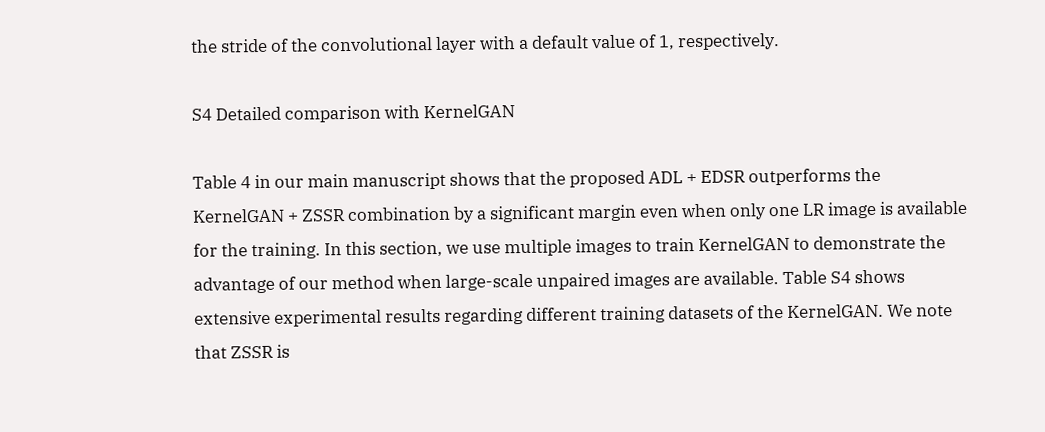the stride of the convolutional layer with a default value of 1, respectively.

S4 Detailed comparison with KernelGAN

Table 4 in our main manuscript shows that the proposed ADL + EDSR outperforms the KernelGAN + ZSSR combination by a significant margin even when only one LR image is available for the training. In this section, we use multiple images to train KernelGAN to demonstrate the advantage of our method when large-scale unpaired images are available. Table S4 shows extensive experimental results regarding different training datasets of the KernelGAN. We note that ZSSR is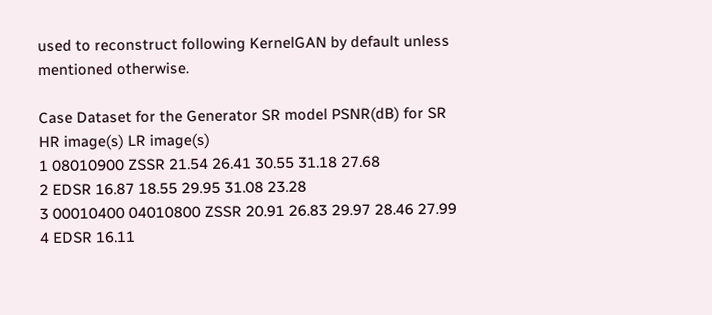used to reconstruct following KernelGAN by default unless mentioned otherwise.

Case Dataset for the Generator SR model PSNR(dB) for SR
HR image(s) LR image(s)
1 08010900 ZSSR 21.54 26.41 30.55 31.18 27.68
2 EDSR 16.87 18.55 29.95 31.08 23.28
3 00010400 04010800 ZSSR 20.91 26.83 29.97 28.46 27.99
4 EDSR 16.11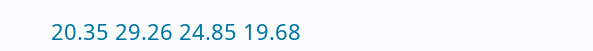20.35 29.26 24.85 19.68